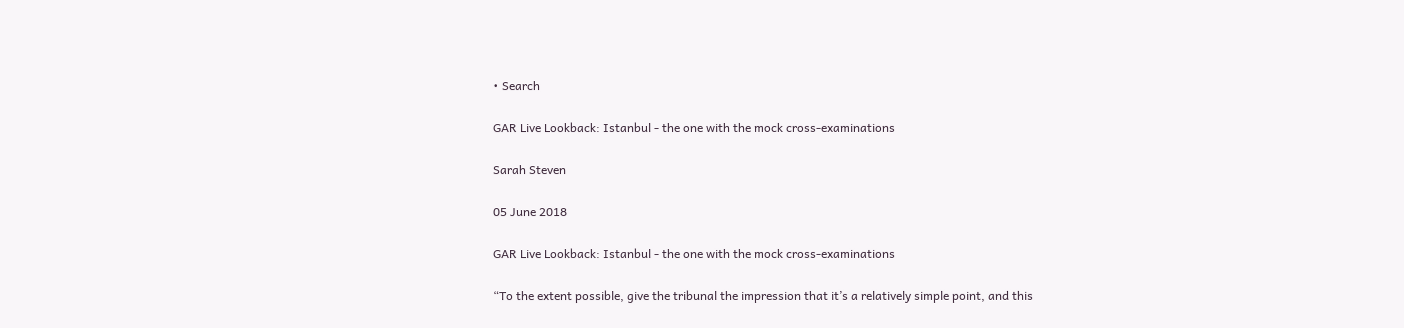• Search

GAR Live Lookback: Istanbul - the one with the mock cross-examinations

Sarah Steven

05 June 2018

GAR Live Lookback: Istanbul - the one with the mock cross-examinations

“To the extent possible, give the tribunal the impression that it’s a relatively simple point, and this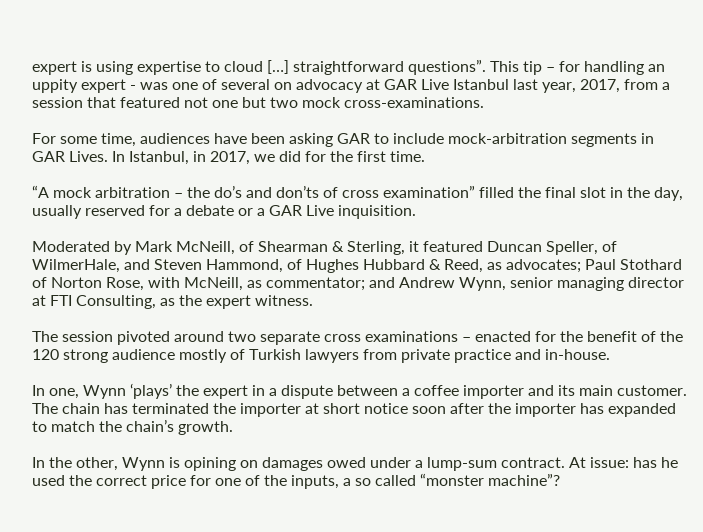expert is using expertise to cloud […] straightforward questions”. This tip – for handling an uppity expert - was one of several on advocacy at GAR Live Istanbul last year, 2017, from a session that featured not one but two mock cross-examinations.

For some time, audiences have been asking GAR to include mock-arbitration segments in GAR Lives. In Istanbul, in 2017, we did for the first time.

“A mock arbitration – the do’s and don’ts of cross examination” filled the final slot in the day, usually reserved for a debate or a GAR Live inquisition.

Moderated by Mark McNeill, of Shearman & Sterling, it featured Duncan Speller, of WilmerHale, and Steven Hammond, of Hughes Hubbard & Reed, as advocates; Paul Stothard of Norton Rose, with McNeill, as commentator; and Andrew Wynn, senior managing director at FTI Consulting, as the expert witness.

The session pivoted around two separate cross examinations – enacted for the benefit of the 120 strong audience mostly of Turkish lawyers from private practice and in-house.

In one, Wynn ‘plays’ the expert in a dispute between a coffee importer and its main customer. The chain has terminated the importer at short notice soon after the importer has expanded to match the chain’s growth.

In the other, Wynn is opining on damages owed under a lump-sum contract. At issue: has he used the correct price for one of the inputs, a so called “monster machine”?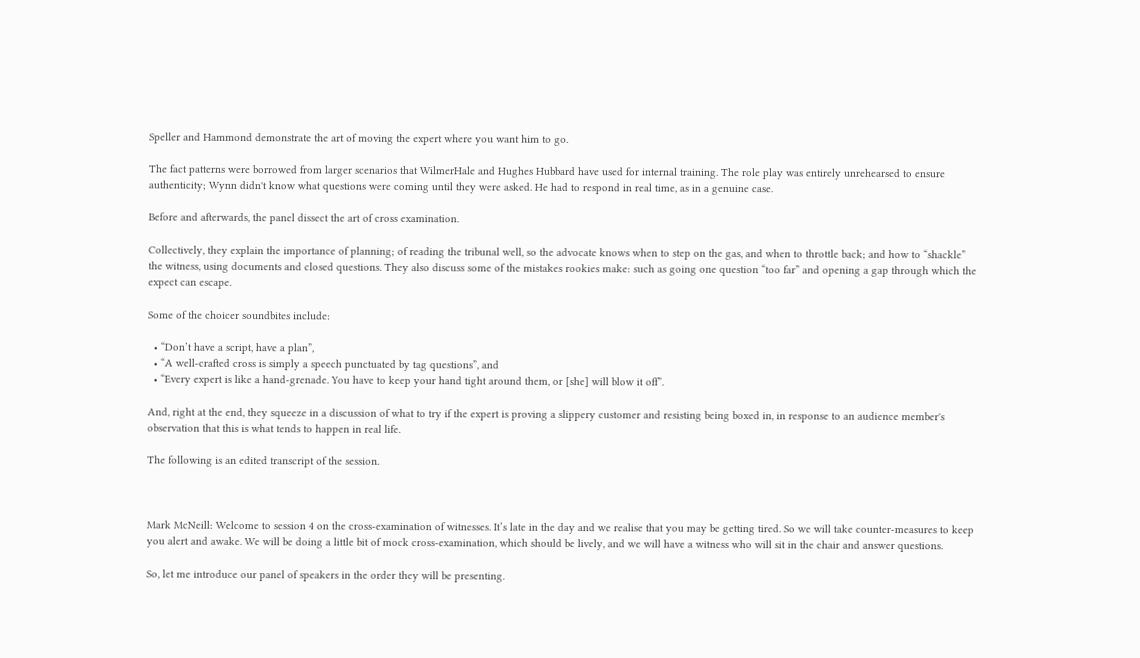Speller and Hammond demonstrate the art of moving the expert where you want him to go.

The fact patterns were borrowed from larger scenarios that WilmerHale and Hughes Hubbard have used for internal training. The role play was entirely unrehearsed to ensure authenticity; Wynn didn't know what questions were coming until they were asked. He had to respond in real time, as in a genuine case.

Before and afterwards, the panel dissect the art of cross examination.

Collectively, they explain the importance of planning; of reading the tribunal well, so the advocate knows when to step on the gas, and when to throttle back; and how to “shackle” the witness, using documents and closed questions. They also discuss some of the mistakes rookies make: such as going one question “too far” and opening a gap through which the expect can escape.

Some of the choicer soundbites include:

  • “Don’t have a script, have a plan”,
  • “A well-crafted cross is simply a speech punctuated by tag questions”, and
  • “Every expert is like a hand-grenade. You have to keep your hand tight around them, or [she] will blow it off”.

And, right at the end, they squeeze in a discussion of what to try if the expert is proving a slippery customer and resisting being boxed in, in response to an audience member's observation that this is what tends to happen in real life.

The following is an edited transcript of the session.



Mark McNeill: Welcome to session 4 on the cross-examination of witnesses. It’s late in the day and we realise that you may be getting tired. So we will take counter-measures to keep you alert and awake. We will be doing a little bit of mock cross-examination, which should be lively, and we will have a witness who will sit in the chair and answer questions.

So, let me introduce our panel of speakers in the order they will be presenting.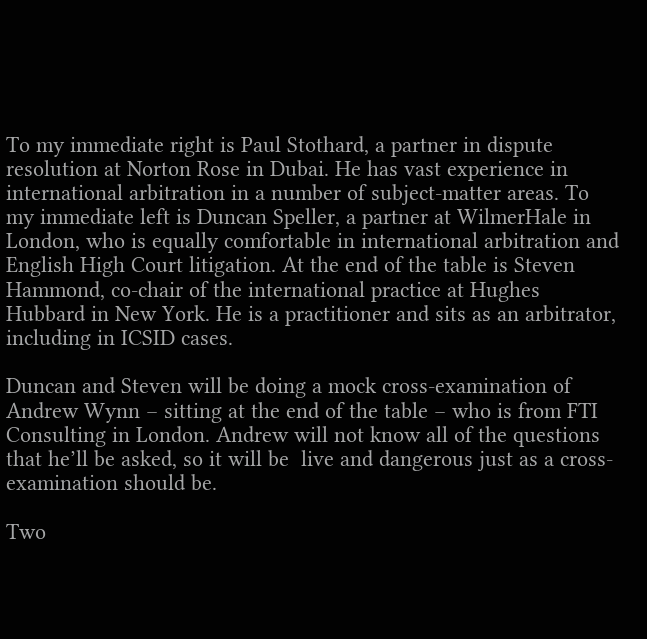To my immediate right is Paul Stothard, a partner in dispute resolution at Norton Rose in Dubai. He has vast experience in international arbitration in a number of subject-matter areas. To my immediate left is Duncan Speller, a partner at WilmerHale in London, who is equally comfortable in international arbitration and English High Court litigation. At the end of the table is Steven Hammond, co-chair of the international practice at Hughes Hubbard in New York. He is a practitioner and sits as an arbitrator, including in ICSID cases.

Duncan and Steven will be doing a mock cross-examination of Andrew Wynn – sitting at the end of the table – who is from FTI Consulting in London. Andrew will not know all of the questions that he’ll be asked, so it will be  live and dangerous just as a cross-examination should be.

Two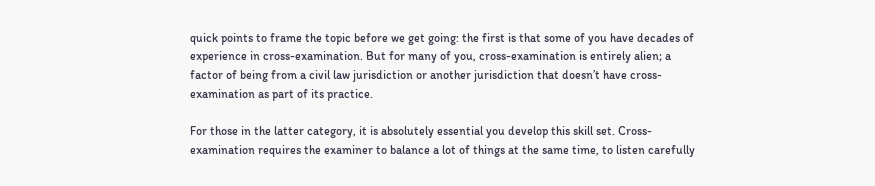quick points to frame the topic before we get going: the first is that some of you have decades of experience in cross-examination. But for many of you, cross-examination is entirely alien; a factor of being from a civil law jurisdiction or another jurisdiction that doesn’t have cross-examination as part of its practice.

For those in the latter category, it is absolutely essential you develop this skill set. Cross-examination requires the examiner to balance a lot of things at the same time, to listen carefully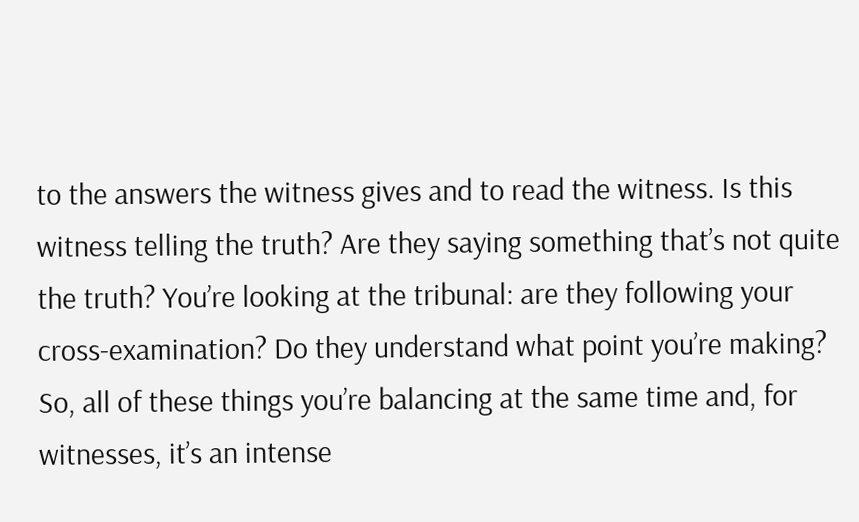to the answers the witness gives and to read the witness. Is this witness telling the truth? Are they saying something that’s not quite the truth? You’re looking at the tribunal: are they following your cross-examination? Do they understand what point you’re making? So, all of these things you’re balancing at the same time and, for witnesses, it’s an intense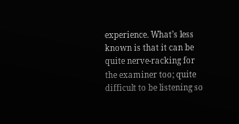experience. What’s less known is that it can be quite nerve-racking for the examiner too; quite difficult to be listening so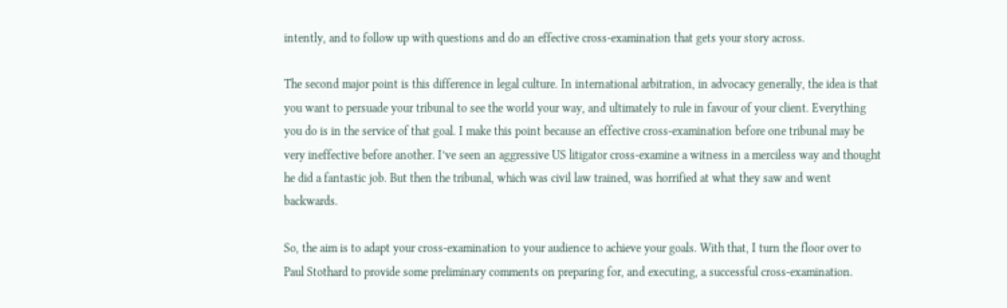intently, and to follow up with questions and do an effective cross-examination that gets your story across.

The second major point is this difference in legal culture. In international arbitration, in advocacy generally, the idea is that you want to persuade your tribunal to see the world your way, and ultimately to rule in favour of your client. Everything you do is in the service of that goal. I make this point because an effective cross-examination before one tribunal may be very ineffective before another. I’ve seen an aggressive US litigator cross-examine a witness in a merciless way and thought he did a fantastic job. But then the tribunal, which was civil law trained, was horrified at what they saw and went backwards.

So, the aim is to adapt your cross-examination to your audience to achieve your goals. With that, I turn the floor over to Paul Stothard to provide some preliminary comments on preparing for, and executing, a successful cross-examination.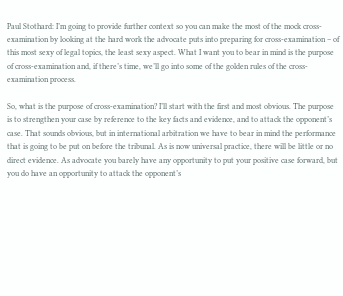Paul Stothard: I’m going to provide further context so you can make the most of the mock cross-examination by looking at the hard work the advocate puts into preparing for cross-examination – of this most sexy of legal topics, the least sexy aspect. What I want you to bear in mind is the purpose of cross-examination and, if there’s time, we’ll go into some of the golden rules of the cross-examination process.

So, what is the purpose of cross-examination? I’ll start with the first and most obvious. The purpose is to strengthen your case by reference to the key facts and evidence, and to attack the opponent’s case. That sounds obvious, but in international arbitration we have to bear in mind the performance that is going to be put on before the tribunal. As is now universal practice, there will be little or no direct evidence. As advocate you barely have any opportunity to put your positive case forward, but you do have an opportunity to attack the opponent’s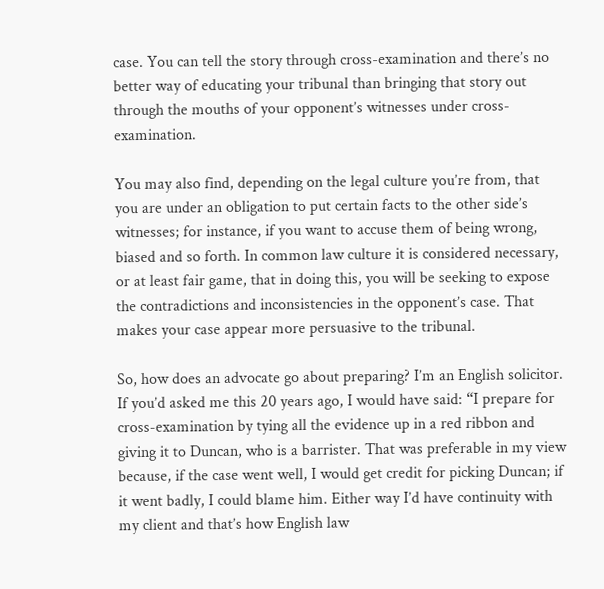case. You can tell the story through cross-examination and there’s no better way of educating your tribunal than bringing that story out through the mouths of your opponent’s witnesses under cross-examination.

You may also find, depending on the legal culture you’re from, that you are under an obligation to put certain facts to the other side’s witnesses; for instance, if you want to accuse them of being wrong, biased and so forth. In common law culture it is considered necessary, or at least fair game, that in doing this, you will be seeking to expose the contradictions and inconsistencies in the opponent’s case. That makes your case appear more persuasive to the tribunal.

So, how does an advocate go about preparing? I’m an English solicitor. If you’d asked me this 20 years ago, I would have said: “I prepare for cross-examination by tying all the evidence up in a red ribbon and giving it to Duncan, who is a barrister. That was preferable in my view because, if the case went well, I would get credit for picking Duncan; if it went badly, I could blame him. Either way I’d have continuity with my client and that’s how English law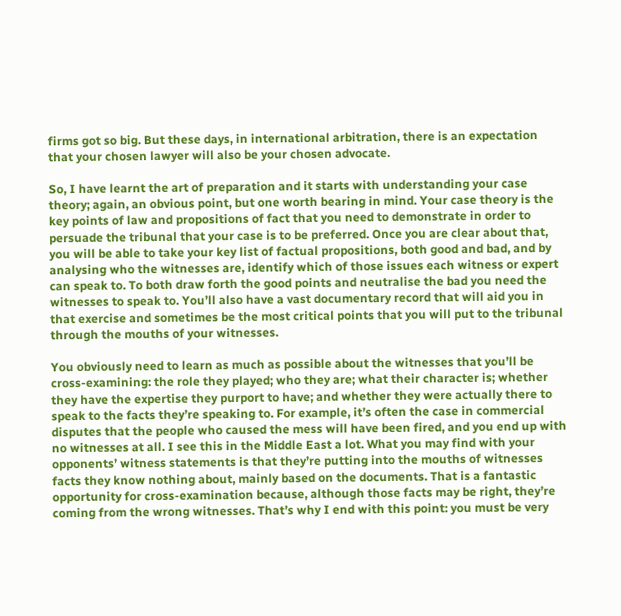firms got so big. But these days, in international arbitration, there is an expectation that your chosen lawyer will also be your chosen advocate.

So, I have learnt the art of preparation and it starts with understanding your case theory; again, an obvious point, but one worth bearing in mind. Your case theory is the key points of law and propositions of fact that you need to demonstrate in order to persuade the tribunal that your case is to be preferred. Once you are clear about that, you will be able to take your key list of factual propositions, both good and bad, and by analysing who the witnesses are, identify which of those issues each witness or expert can speak to. To both draw forth the good points and neutralise the bad you need the witnesses to speak to. You’ll also have a vast documentary record that will aid you in that exercise and sometimes be the most critical points that you will put to the tribunal through the mouths of your witnesses.

You obviously need to learn as much as possible about the witnesses that you’ll be cross-examining: the role they played; who they are; what their character is; whether they have the expertise they purport to have; and whether they were actually there to speak to the facts they’re speaking to. For example, it’s often the case in commercial disputes that the people who caused the mess will have been fired, and you end up with no witnesses at all. I see this in the Middle East a lot. What you may find with your opponents’ witness statements is that they’re putting into the mouths of witnesses facts they know nothing about, mainly based on the documents. That is a fantastic opportunity for cross-examination because, although those facts may be right, they’re coming from the wrong witnesses. That’s why I end with this point: you must be very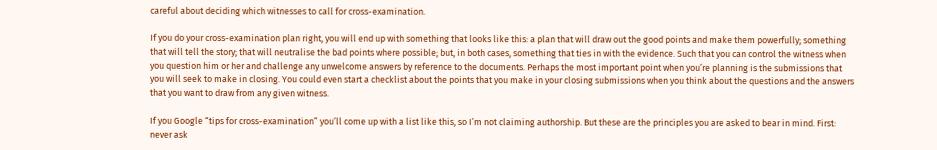careful about deciding which witnesses to call for cross-examination.

If you do your cross-examination plan right, you will end up with something that looks like this: a plan that will draw out the good points and make them powerfully; something that will tell the story; that will neutralise the bad points where possible; but, in both cases, something that ties in with the evidence. Such that you can control the witness when you question him or her and challenge any unwelcome answers by reference to the documents. Perhaps the most important point when you’re planning is the submissions that you will seek to make in closing. You could even start a checklist about the points that you make in your closing submissions when you think about the questions and the answers that you want to draw from any given witness.

If you Google “tips for cross-examination” you’ll come up with a list like this, so I’m not claiming authorship. But these are the principles you are asked to bear in mind. First: never ask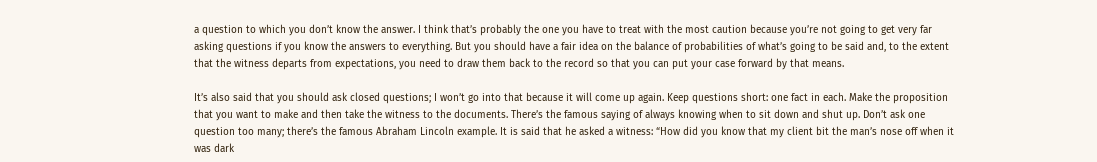a question to which you don’t know the answer. I think that’s probably the one you have to treat with the most caution because you’re not going to get very far asking questions if you know the answers to everything. But you should have a fair idea on the balance of probabilities of what’s going to be said and, to the extent that the witness departs from expectations, you need to draw them back to the record so that you can put your case forward by that means.

It’s also said that you should ask closed questions; I won’t go into that because it will come up again. Keep questions short: one fact in each. Make the proposition that you want to make and then take the witness to the documents. There’s the famous saying of always knowing when to sit down and shut up. Don’t ask one question too many; there’s the famous Abraham Lincoln example. It is said that he asked a witness: “How did you know that my client bit the man’s nose off when it was dark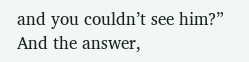and you couldn’t see him?” And the answer,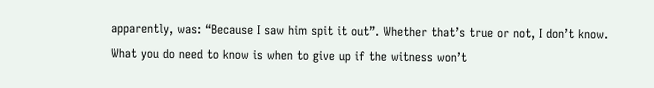apparently, was: “Because I saw him spit it out”. Whether that’s true or not, I don’t know. What you do need to know is when to give up if the witness won’t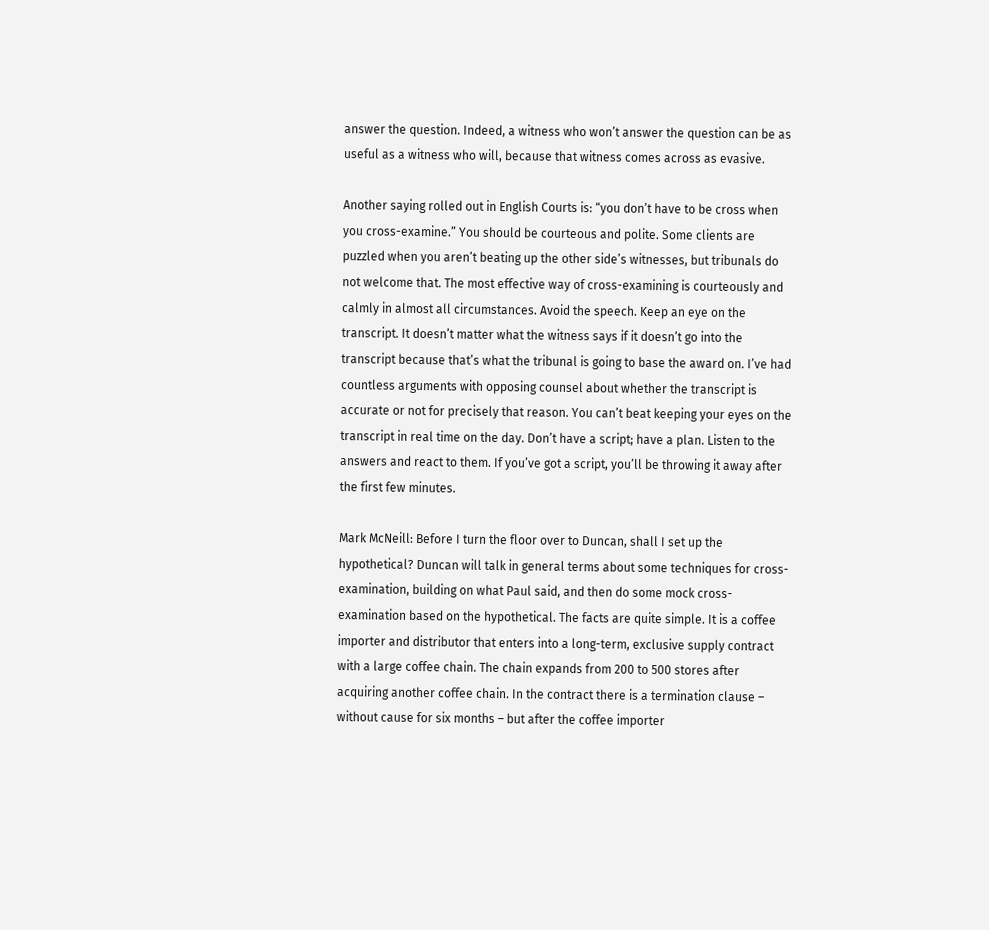answer the question. Indeed, a witness who won’t answer the question can be as useful as a witness who will, because that witness comes across as evasive.

Another saying rolled out in English Courts is: “you don’t have to be cross when you cross-examine.” You should be courteous and polite. Some clients are puzzled when you aren’t beating up the other side’s witnesses, but tribunals do not welcome that. The most effective way of cross-examining is courteously and calmly in almost all circumstances. Avoid the speech. Keep an eye on the transcript. It doesn’t matter what the witness says if it doesn’t go into the transcript because that’s what the tribunal is going to base the award on. I’ve had countless arguments with opposing counsel about whether the transcript is accurate or not for precisely that reason. You can’t beat keeping your eyes on the transcript in real time on the day. Don’t have a script; have a plan. Listen to the answers and react to them. If you’ve got a script, you’ll be throwing it away after the first few minutes.

Mark McNeill: Before I turn the floor over to Duncan, shall I set up the hypothetical? Duncan will talk in general terms about some techniques for cross-examination, building on what Paul said, and then do some mock cross-examination based on the hypothetical. The facts are quite simple. It is a coffee importer and distributor that enters into a long-term, exclusive supply contract with a large coffee chain. The chain expands from 200 to 500 stores after acquiring another coffee chain. In the contract there is a termination clause – without cause for six months – but after the coffee importer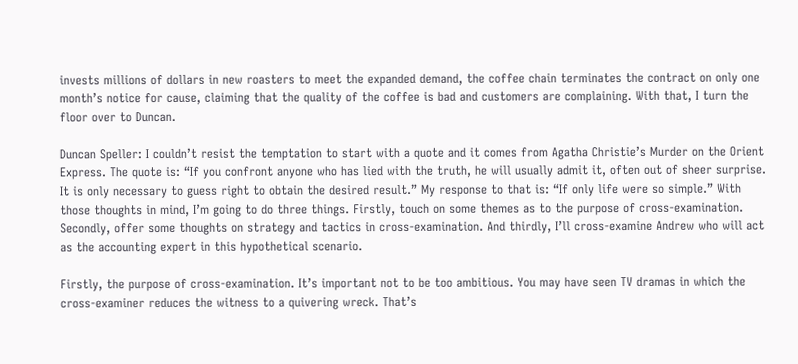invests millions of dollars in new roasters to meet the expanded demand, the coffee chain terminates the contract on only one month’s notice for cause, claiming that the quality of the coffee is bad and customers are complaining. With that, I turn the floor over to Duncan.

Duncan Speller: I couldn’t resist the temptation to start with a quote and it comes from Agatha Christie’s Murder on the Orient Express. The quote is: “If you confront anyone who has lied with the truth, he will usually admit it, often out of sheer surprise. It is only necessary to guess right to obtain the desired result.” My response to that is: “If only life were so simple.” With those thoughts in mind, I’m going to do three things. Firstly, touch on some themes as to the purpose of cross-examination. Secondly, offer some thoughts on strategy and tactics in cross-examination. And thirdly, I’ll cross-examine Andrew who will act as the accounting expert in this hypothetical scenario.

Firstly, the purpose of cross-examination. It’s important not to be too ambitious. You may have seen TV dramas in which the cross-examiner reduces the witness to a quivering wreck. That’s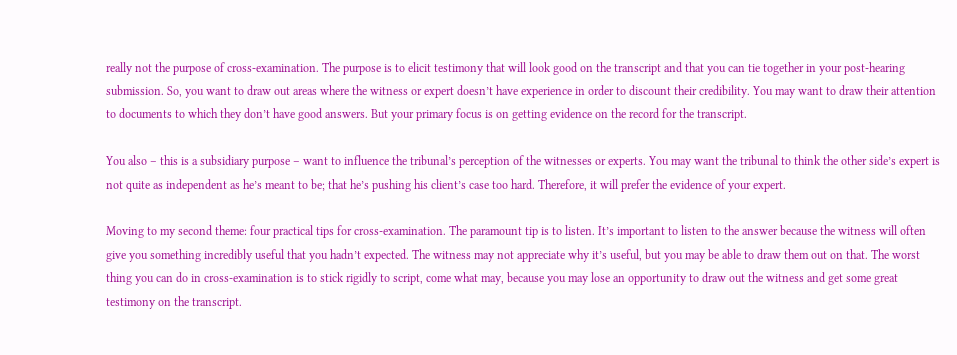really not the purpose of cross-examination. The purpose is to elicit testimony that will look good on the transcript and that you can tie together in your post-hearing submission. So, you want to draw out areas where the witness or expert doesn’t have experience in order to discount their credibility. You may want to draw their attention to documents to which they don’t have good answers. But your primary focus is on getting evidence on the record for the transcript.

You also – this is a subsidiary purpose – want to influence the tribunal’s perception of the witnesses or experts. You may want the tribunal to think the other side’s expert is not quite as independent as he’s meant to be; that he’s pushing his client’s case too hard. Therefore, it will prefer the evidence of your expert.

Moving to my second theme: four practical tips for cross-examination. The paramount tip is to listen. It’s important to listen to the answer because the witness will often give you something incredibly useful that you hadn’t expected. The witness may not appreciate why it’s useful, but you may be able to draw them out on that. The worst thing you can do in cross-examination is to stick rigidly to script, come what may, because you may lose an opportunity to draw out the witness and get some great testimony on the transcript.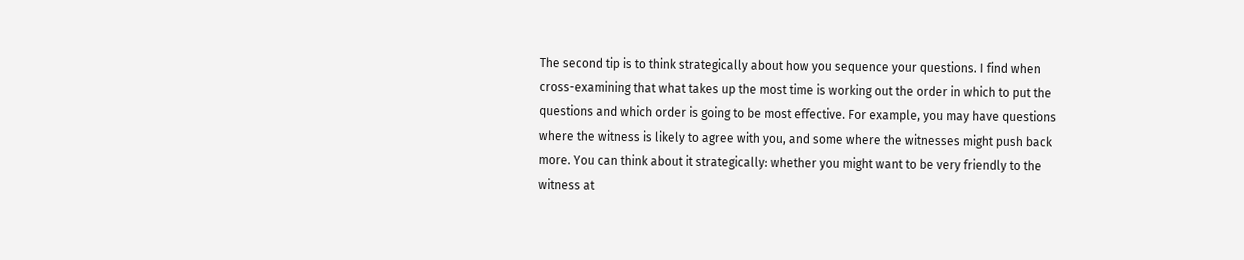The second tip is to think strategically about how you sequence your questions. I find when cross-examining that what takes up the most time is working out the order in which to put the questions and which order is going to be most effective. For example, you may have questions where the witness is likely to agree with you, and some where the witnesses might push back more. You can think about it strategically: whether you might want to be very friendly to the witness at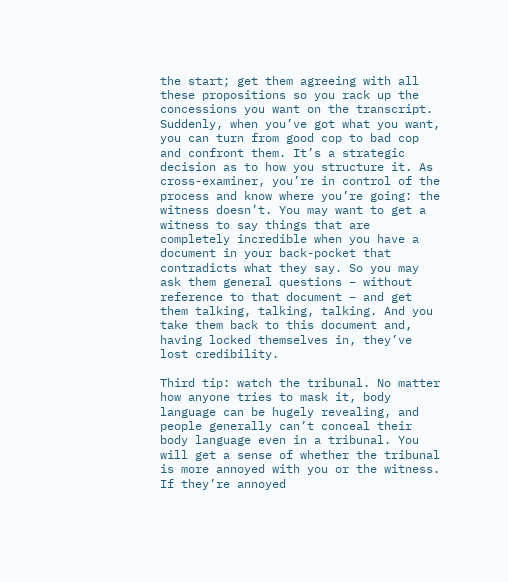the start; get them agreeing with all these propositions so you rack up the concessions you want on the transcript. Suddenly, when you’ve got what you want, you can turn from good cop to bad cop and confront them. It’s a strategic decision as to how you structure it. As cross-examiner, you’re in control of the process and know where you’re going: the witness doesn’t. You may want to get a witness to say things that are completely incredible when you have a document in your back-pocket that contradicts what they say. So you may ask them general questions – without reference to that document – and get them talking, talking, talking. And you take them back to this document and, having locked themselves in, they’ve lost credibility.

Third tip: watch the tribunal. No matter how anyone tries to mask it, body language can be hugely revealing, and people generally can’t conceal their body language even in a tribunal. You will get a sense of whether the tribunal is more annoyed with you or the witness. If they’re annoyed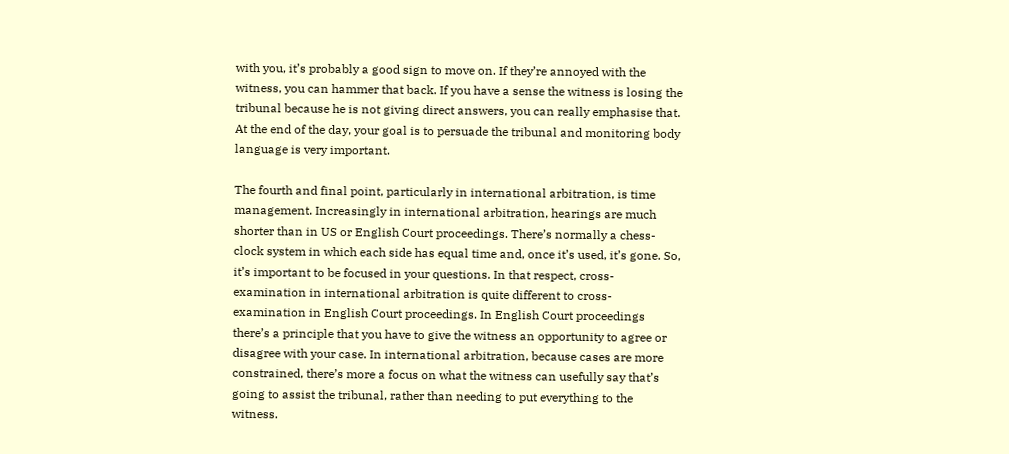with you, it’s probably a good sign to move on. If they’re annoyed with the witness, you can hammer that back. If you have a sense the witness is losing the tribunal because he is not giving direct answers, you can really emphasise that. At the end of the day, your goal is to persuade the tribunal and monitoring body language is very important.

The fourth and final point, particularly in international arbitration, is time management. Increasingly in international arbitration, hearings are much shorter than in US or English Court proceedings. There’s normally a chess-clock system in which each side has equal time and, once it’s used, it’s gone. So, it’s important to be focused in your questions. In that respect, cross-examination in international arbitration is quite different to cross-examination in English Court proceedings. In English Court proceedings there’s a principle that you have to give the witness an opportunity to agree or disagree with your case. In international arbitration, because cases are more constrained, there’s more a focus on what the witness can usefully say that’s going to assist the tribunal, rather than needing to put everything to the witness.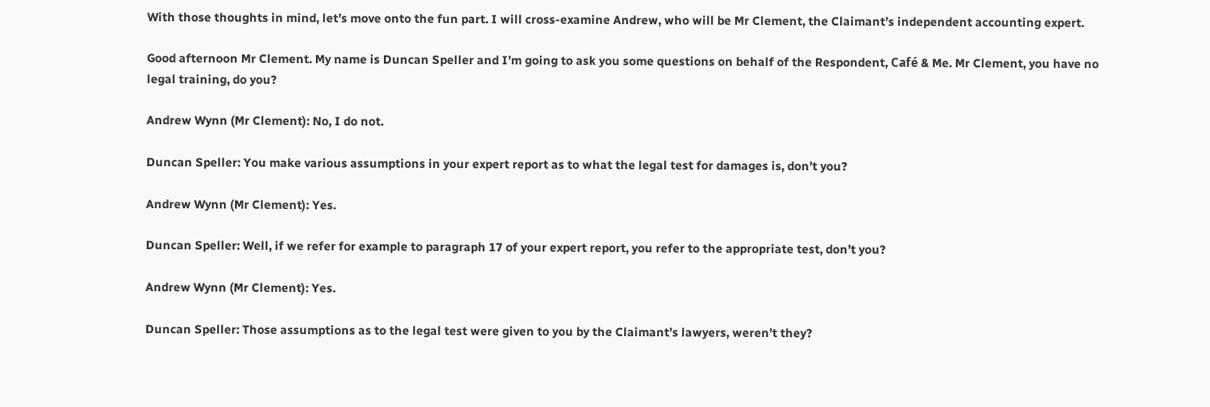With those thoughts in mind, let’s move onto the fun part. I will cross-examine Andrew, who will be Mr Clement, the Claimant’s independent accounting expert.

Good afternoon Mr Clement. My name is Duncan Speller and I’m going to ask you some questions on behalf of the Respondent, Café & Me. Mr Clement, you have no legal training, do you?

Andrew Wynn (Mr Clement): No, I do not.

Duncan Speller: You make various assumptions in your expert report as to what the legal test for damages is, don’t you?

Andrew Wynn (Mr Clement): Yes.

Duncan Speller: Well, if we refer for example to paragraph 17 of your expert report, you refer to the appropriate test, don’t you?

Andrew Wynn (Mr Clement): Yes.

Duncan Speller: Those assumptions as to the legal test were given to you by the Claimant’s lawyers, weren’t they?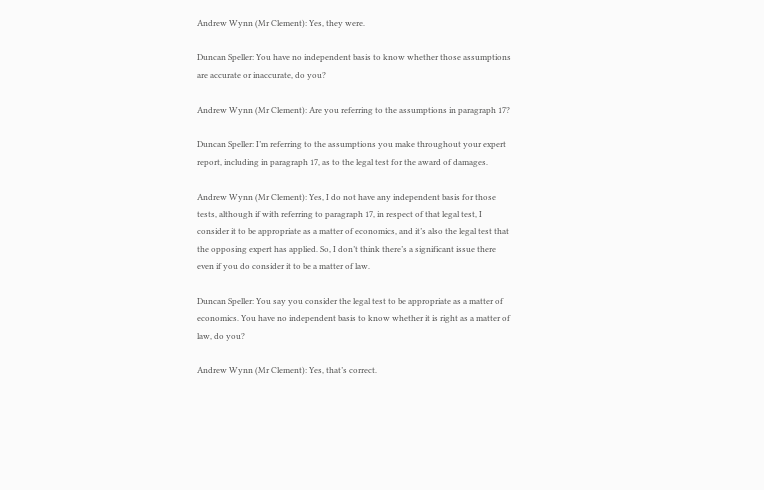Andrew Wynn (Mr Clement): Yes, they were.

Duncan Speller: You have no independent basis to know whether those assumptions are accurate or inaccurate, do you?

Andrew Wynn (Mr Clement): Are you referring to the assumptions in paragraph 17?

Duncan Speller: I’m referring to the assumptions you make throughout your expert report, including in paragraph 17, as to the legal test for the award of damages.

Andrew Wynn (Mr Clement): Yes, I do not have any independent basis for those tests, although if with referring to paragraph 17, in respect of that legal test, I consider it to be appropriate as a matter of economics, and it’s also the legal test that the opposing expert has applied. So, I don’t think there’s a significant issue there even if you do consider it to be a matter of law.

Duncan Speller: You say you consider the legal test to be appropriate as a matter of economics. You have no independent basis to know whether it is right as a matter of law, do you?

Andrew Wynn (Mr Clement): Yes, that’s correct.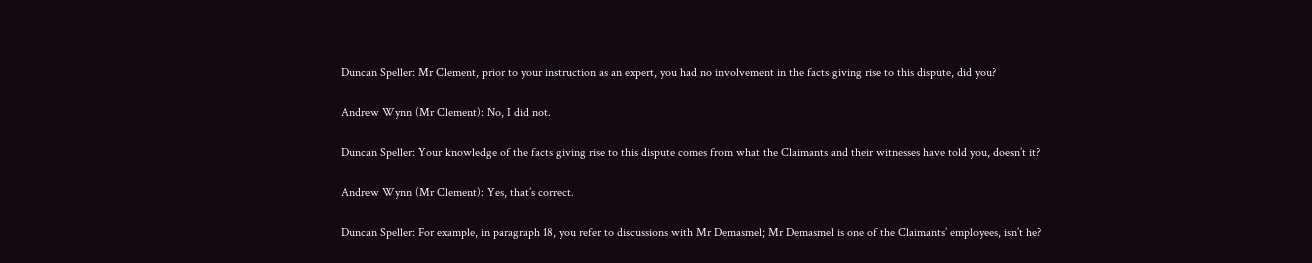Duncan Speller: Mr Clement, prior to your instruction as an expert, you had no involvement in the facts giving rise to this dispute, did you?

Andrew Wynn (Mr Clement): No, I did not.

Duncan Speller: Your knowledge of the facts giving rise to this dispute comes from what the Claimants and their witnesses have told you, doesn’t it?

Andrew Wynn (Mr Clement): Yes, that’s correct.

Duncan Speller: For example, in paragraph 18, you refer to discussions with Mr Demasmel; Mr Demasmel is one of the Claimants’ employees, isn’t he?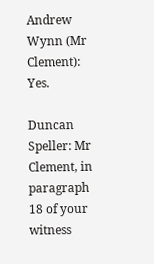Andrew Wynn (Mr Clement): Yes.

Duncan Speller: Mr Clement, in paragraph 18 of your witness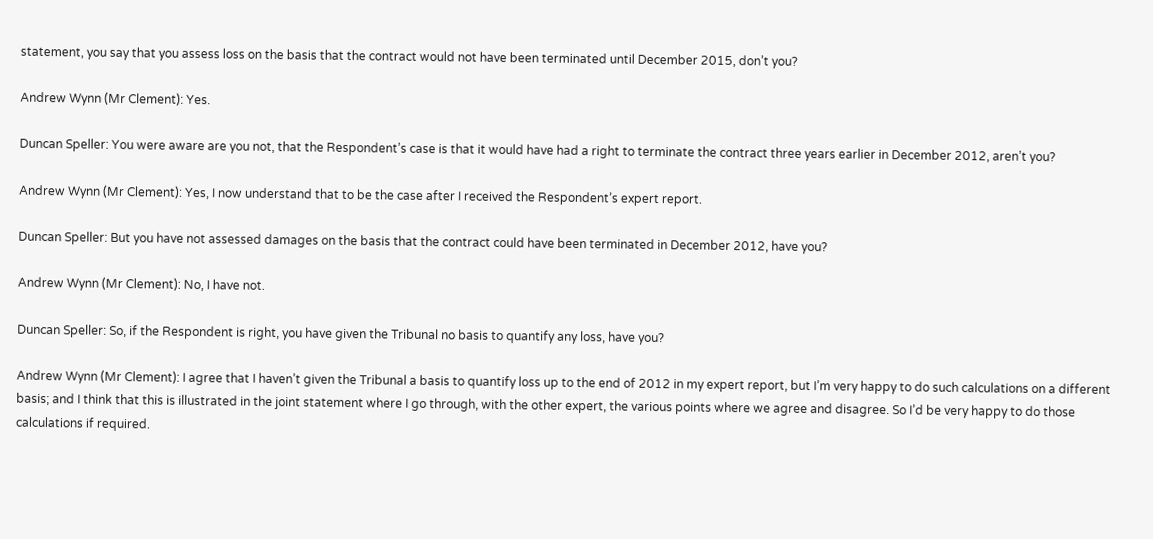statement, you say that you assess loss on the basis that the contract would not have been terminated until December 2015, don’t you?

Andrew Wynn (Mr Clement): Yes.

Duncan Speller: You were aware are you not, that the Respondent’s case is that it would have had a right to terminate the contract three years earlier in December 2012, aren’t you?

Andrew Wynn (Mr Clement): Yes, I now understand that to be the case after I received the Respondent’s expert report.

Duncan Speller: But you have not assessed damages on the basis that the contract could have been terminated in December 2012, have you?

Andrew Wynn (Mr Clement): No, I have not.

Duncan Speller: So, if the Respondent is right, you have given the Tribunal no basis to quantify any loss, have you?

Andrew Wynn (Mr Clement): I agree that I haven’t given the Tribunal a basis to quantify loss up to the end of 2012 in my expert report, but I’m very happy to do such calculations on a different basis; and I think that this is illustrated in the joint statement where I go through, with the other expert, the various points where we agree and disagree. So I’d be very happy to do those calculations if required.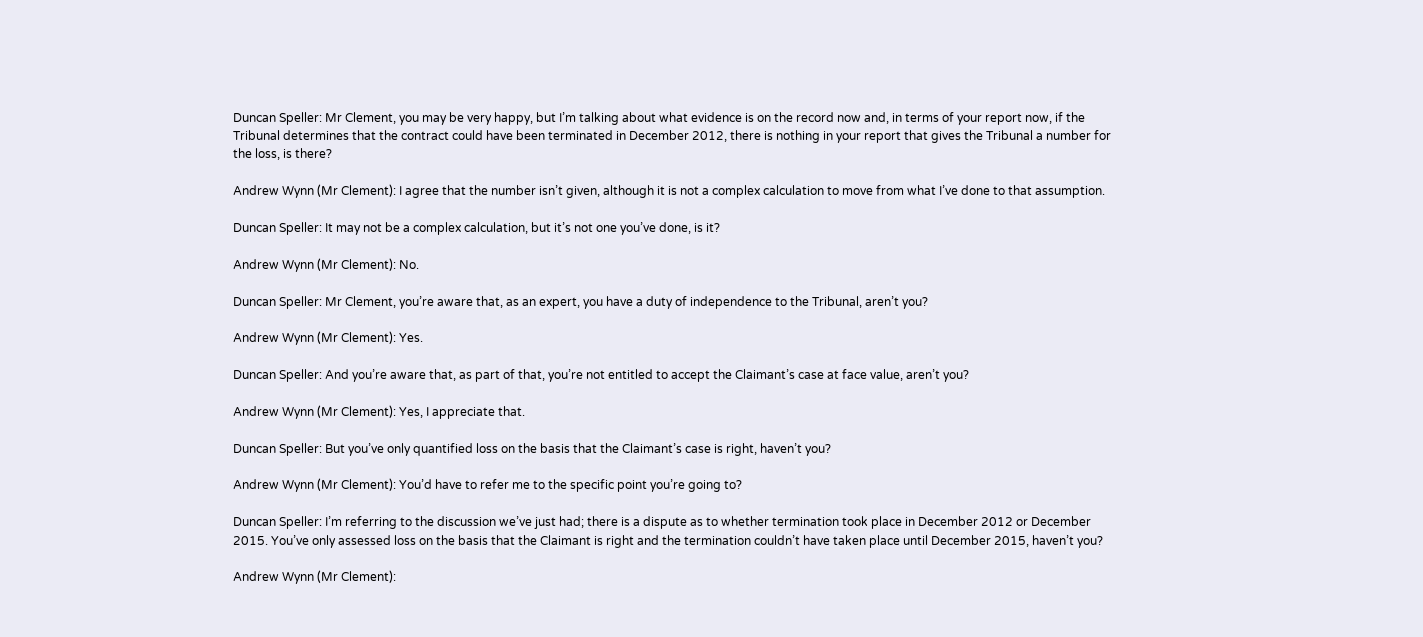Duncan Speller: Mr Clement, you may be very happy, but I’m talking about what evidence is on the record now and, in terms of your report now, if the Tribunal determines that the contract could have been terminated in December 2012, there is nothing in your report that gives the Tribunal a number for the loss, is there?

Andrew Wynn (Mr Clement): I agree that the number isn’t given, although it is not a complex calculation to move from what I’ve done to that assumption.

Duncan Speller: It may not be a complex calculation, but it’s not one you’ve done, is it?

Andrew Wynn (Mr Clement): No.

Duncan Speller: Mr Clement, you’re aware that, as an expert, you have a duty of independence to the Tribunal, aren’t you?

Andrew Wynn (Mr Clement): Yes.

Duncan Speller: And you’re aware that, as part of that, you’re not entitled to accept the Claimant’s case at face value, aren’t you?

Andrew Wynn (Mr Clement): Yes, I appreciate that.

Duncan Speller: But you’ve only quantified loss on the basis that the Claimant’s case is right, haven’t you?

Andrew Wynn (Mr Clement): You’d have to refer me to the specific point you’re going to?

Duncan Speller: I’m referring to the discussion we’ve just had; there is a dispute as to whether termination took place in December 2012 or December 2015. You’ve only assessed loss on the basis that the Claimant is right and the termination couldn’t have taken place until December 2015, haven’t you?

Andrew Wynn (Mr Clement):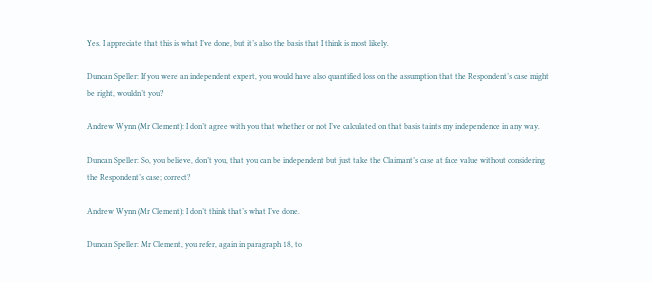Yes. I appreciate that this is what I’ve done, but it’s also the basis that I think is most likely.

Duncan Speller: If you were an independent expert, you would have also quantified loss on the assumption that the Respondent’s case might be right, wouldn’t you?

Andrew Wynn (Mr Clement): I don’t agree with you that whether or not I’ve calculated on that basis taints my independence in any way.

Duncan Speller: So, you believe, don’t you, that you can be independent but just take the Claimant’s case at face value without considering the Respondent’s case; correct?

Andrew Wynn (Mr Clement): I don’t think that’s what I’ve done.

Duncan Speller: Mr Clement, you refer, again in paragraph 18, to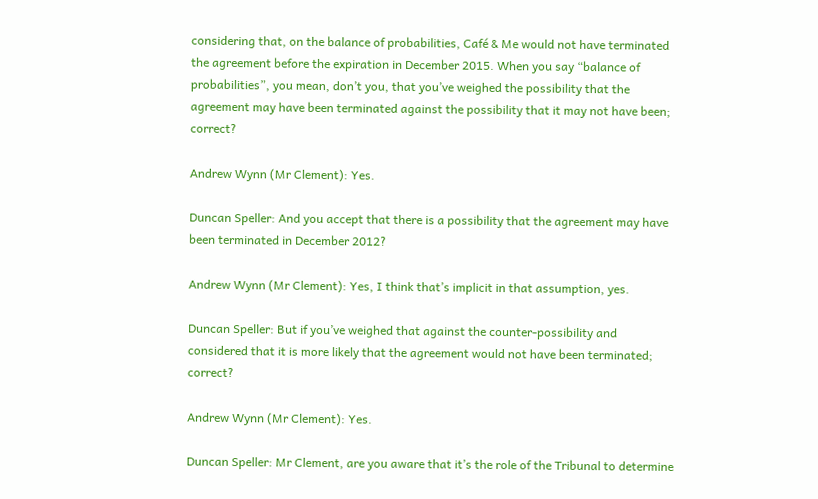considering that, on the balance of probabilities, Café & Me would not have terminated the agreement before the expiration in December 2015. When you say “balance of probabilities”, you mean, don’t you, that you’ve weighed the possibility that the agreement may have been terminated against the possibility that it may not have been; correct?

Andrew Wynn (Mr Clement): Yes.

Duncan Speller: And you accept that there is a possibility that the agreement may have been terminated in December 2012?

Andrew Wynn (Mr Clement): Yes, I think that’s implicit in that assumption, yes.

Duncan Speller: But if you’ve weighed that against the counter-possibility and considered that it is more likely that the agreement would not have been terminated; correct?

Andrew Wynn (Mr Clement): Yes.

Duncan Speller: Mr Clement, are you aware that it’s the role of the Tribunal to determine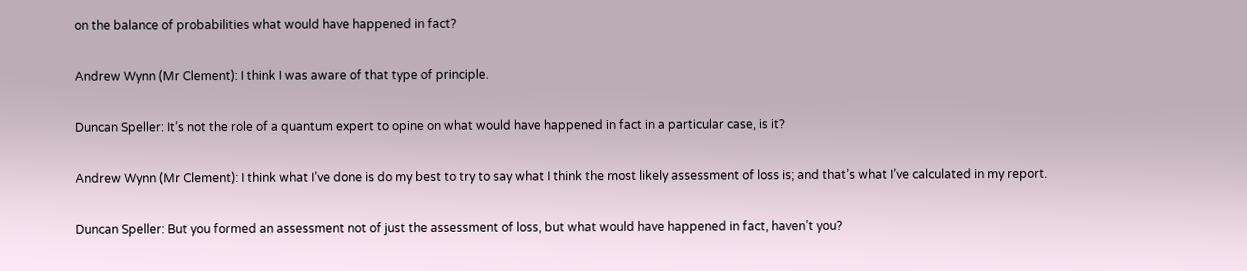on the balance of probabilities what would have happened in fact?

Andrew Wynn (Mr Clement): I think I was aware of that type of principle.

Duncan Speller: It’s not the role of a quantum expert to opine on what would have happened in fact in a particular case, is it?

Andrew Wynn (Mr Clement): I think what I’ve done is do my best to try to say what I think the most likely assessment of loss is; and that’s what I’ve calculated in my report.

Duncan Speller: But you formed an assessment not of just the assessment of loss, but what would have happened in fact, haven’t you?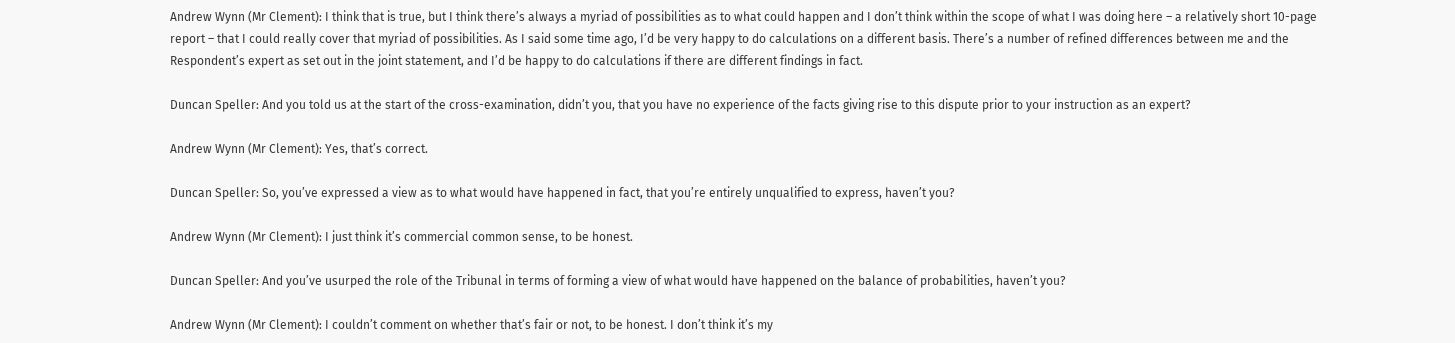Andrew Wynn (Mr Clement): I think that is true, but I think there’s always a myriad of possibilities as to what could happen and I don’t think within the scope of what I was doing here – a relatively short 10-page report – that I could really cover that myriad of possibilities. As I said some time ago, I’d be very happy to do calculations on a different basis. There’s a number of refined differences between me and the Respondent’s expert as set out in the joint statement, and I’d be happy to do calculations if there are different findings in fact.

Duncan Speller: And you told us at the start of the cross-examination, didn’t you, that you have no experience of the facts giving rise to this dispute prior to your instruction as an expert?

Andrew Wynn (Mr Clement): Yes, that’s correct.

Duncan Speller: So, you’ve expressed a view as to what would have happened in fact, that you’re entirely unqualified to express, haven’t you?

Andrew Wynn (Mr Clement): I just think it’s commercial common sense, to be honest.

Duncan Speller: And you’ve usurped the role of the Tribunal in terms of forming a view of what would have happened on the balance of probabilities, haven’t you?

Andrew Wynn (Mr Clement): I couldn’t comment on whether that’s fair or not, to be honest. I don’t think it’s my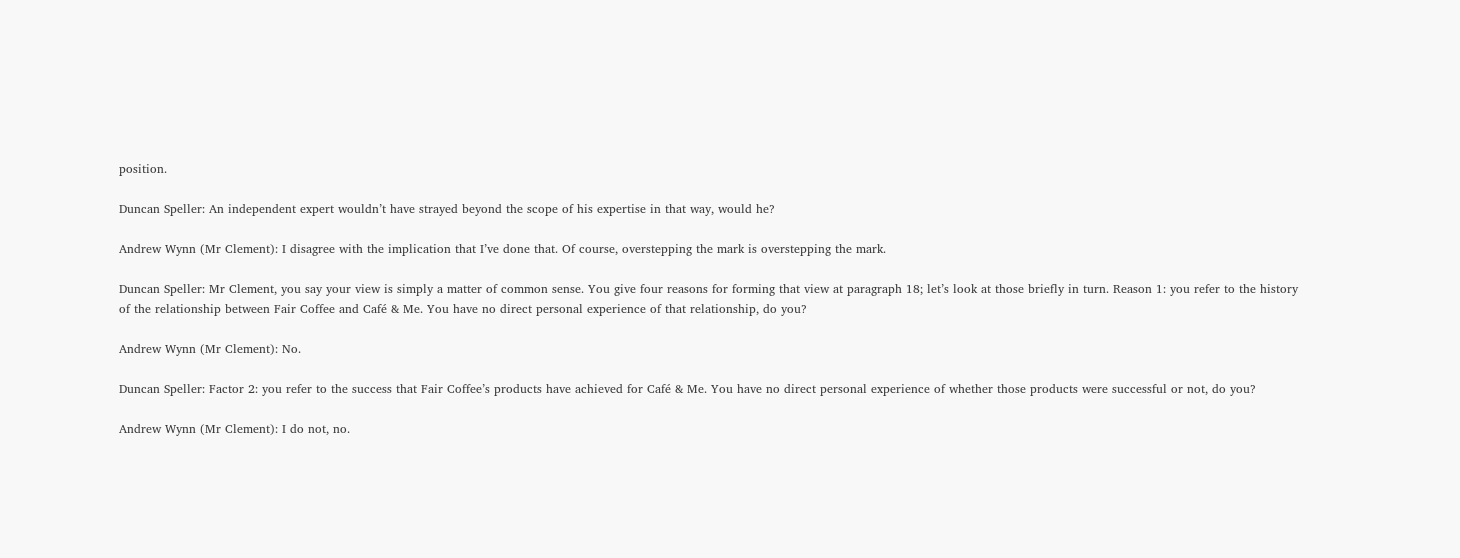position.

Duncan Speller: An independent expert wouldn’t have strayed beyond the scope of his expertise in that way, would he?

Andrew Wynn (Mr Clement): I disagree with the implication that I’ve done that. Of course, overstepping the mark is overstepping the mark.

Duncan Speller: Mr Clement, you say your view is simply a matter of common sense. You give four reasons for forming that view at paragraph 18; let’s look at those briefly in turn. Reason 1: you refer to the history of the relationship between Fair Coffee and Café & Me. You have no direct personal experience of that relationship, do you?

Andrew Wynn (Mr Clement): No.

Duncan Speller: Factor 2: you refer to the success that Fair Coffee’s products have achieved for Café & Me. You have no direct personal experience of whether those products were successful or not, do you?

Andrew Wynn (Mr Clement): I do not, no.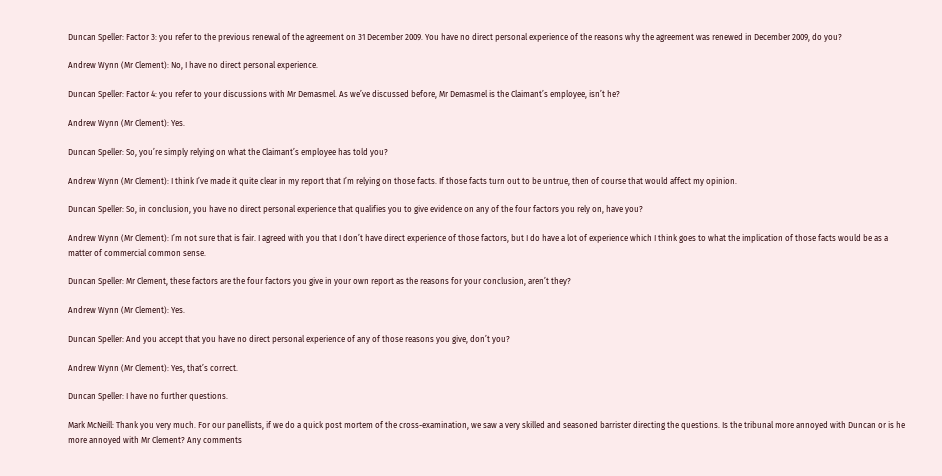Duncan Speller: Factor 3: you refer to the previous renewal of the agreement on 31 December 2009. You have no direct personal experience of the reasons why the agreement was renewed in December 2009, do you?

Andrew Wynn (Mr Clement): No, I have no direct personal experience.

Duncan Speller: Factor 4: you refer to your discussions with Mr Demasmel. As we’ve discussed before, Mr Demasmel is the Claimant’s employee, isn’t he?

Andrew Wynn (Mr Clement): Yes.

Duncan Speller: So, you’re simply relying on what the Claimant’s employee has told you?

Andrew Wynn (Mr Clement): I think I’ve made it quite clear in my report that I’m relying on those facts. If those facts turn out to be untrue, then of course that would affect my opinion.

Duncan Speller: So, in conclusion, you have no direct personal experience that qualifies you to give evidence on any of the four factors you rely on, have you?

Andrew Wynn (Mr Clement): I’m not sure that is fair. I agreed with you that I don’t have direct experience of those factors, but I do have a lot of experience which I think goes to what the implication of those facts would be as a matter of commercial common sense.

Duncan Speller: Mr Clement, these factors are the four factors you give in your own report as the reasons for your conclusion, aren’t they?

Andrew Wynn (Mr Clement): Yes.

Duncan Speller: And you accept that you have no direct personal experience of any of those reasons you give, don’t you?

Andrew Wynn (Mr Clement): Yes, that’s correct.

Duncan Speller: I have no further questions.

Mark McNeill: Thank you very much. For our panellists, if we do a quick post mortem of the cross-examination, we saw a very skilled and seasoned barrister directing the questions. Is the tribunal more annoyed with Duncan or is he more annoyed with Mr Clement? Any comments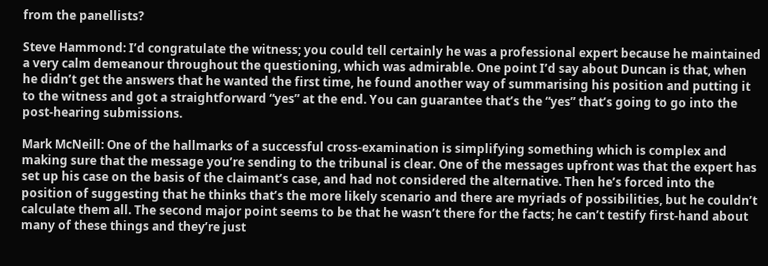from the panellists?

Steve Hammond: I’d congratulate the witness; you could tell certainly he was a professional expert because he maintained a very calm demeanour throughout the questioning, which was admirable. One point I’d say about Duncan is that, when he didn’t get the answers that he wanted the first time, he found another way of summarising his position and putting it to the witness and got a straightforward “yes” at the end. You can guarantee that’s the “yes” that’s going to go into the post-hearing submissions.

Mark McNeill: One of the hallmarks of a successful cross-examination is simplifying something which is complex and making sure that the message you’re sending to the tribunal is clear. One of the messages upfront was that the expert has set up his case on the basis of the claimant’s case, and had not considered the alternative. Then he’s forced into the position of suggesting that he thinks that’s the more likely scenario and there are myriads of possibilities, but he couldn’t calculate them all. The second major point seems to be that he wasn’t there for the facts; he can’t testify first-hand about many of these things and they’re just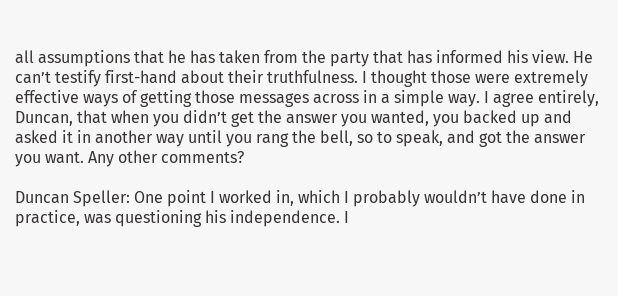all assumptions that he has taken from the party that has informed his view. He can’t testify first-hand about their truthfulness. I thought those were extremely effective ways of getting those messages across in a simple way. I agree entirely, Duncan, that when you didn’t get the answer you wanted, you backed up and asked it in another way until you rang the bell, so to speak, and got the answer you want. Any other comments?

Duncan Speller: One point I worked in, which I probably wouldn’t have done in practice, was questioning his independence. I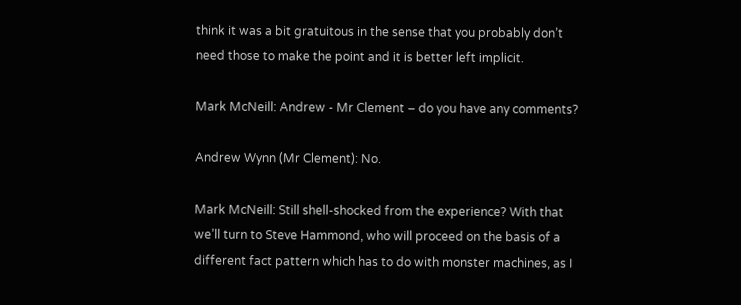think it was a bit gratuitous in the sense that you probably don’t need those to make the point and it is better left implicit.

Mark McNeill: Andrew - Mr Clement – do you have any comments?

Andrew Wynn (Mr Clement): No.

Mark McNeill: Still shell-shocked from the experience? With that we’ll turn to Steve Hammond, who will proceed on the basis of a different fact pattern which has to do with monster machines, as I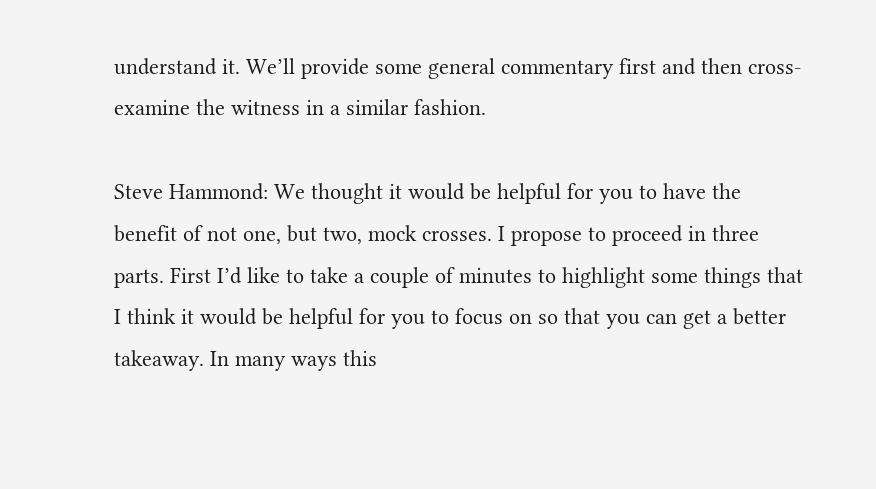understand it. We’ll provide some general commentary first and then cross-examine the witness in a similar fashion.

Steve Hammond: We thought it would be helpful for you to have the benefit of not one, but two, mock crosses. I propose to proceed in three parts. First I’d like to take a couple of minutes to highlight some things that I think it would be helpful for you to focus on so that you can get a better takeaway. In many ways this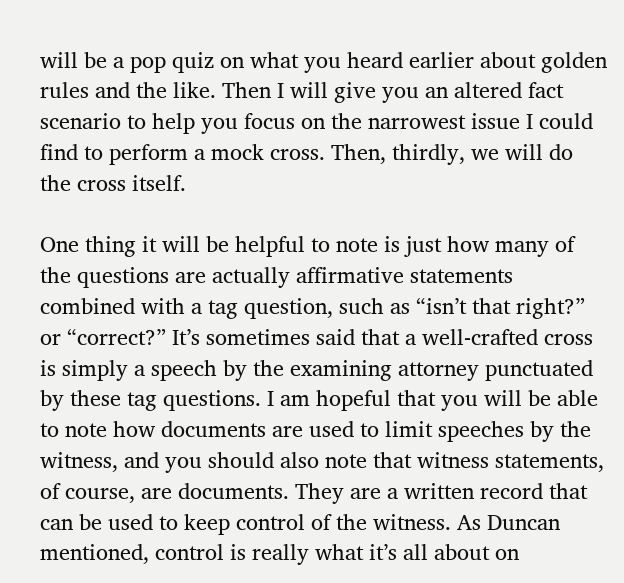will be a pop quiz on what you heard earlier about golden rules and the like. Then I will give you an altered fact scenario to help you focus on the narrowest issue I could find to perform a mock cross. Then, thirdly, we will do the cross itself.

One thing it will be helpful to note is just how many of the questions are actually affirmative statements combined with a tag question, such as “isn’t that right?” or “correct?” It’s sometimes said that a well-crafted cross is simply a speech by the examining attorney punctuated by these tag questions. I am hopeful that you will be able to note how documents are used to limit speeches by the witness, and you should also note that witness statements, of course, are documents. They are a written record that can be used to keep control of the witness. As Duncan mentioned, control is really what it’s all about on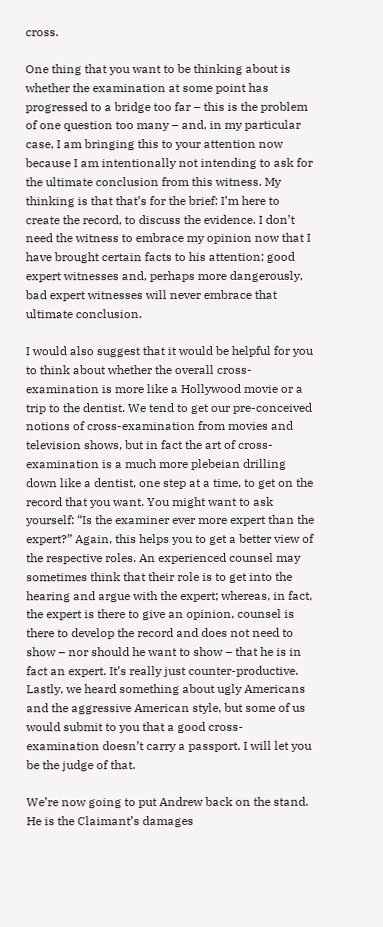cross.

One thing that you want to be thinking about is whether the examination at some point has progressed to a bridge too far – this is the problem of one question too many – and, in my particular case, I am bringing this to your attention now because I am intentionally not intending to ask for the ultimate conclusion from this witness. My thinking is that that’s for the brief: I’m here to create the record, to discuss the evidence. I don’t need the witness to embrace my opinion now that I have brought certain facts to his attention; good expert witnesses and, perhaps more dangerously, bad expert witnesses will never embrace that ultimate conclusion.

I would also suggest that it would be helpful for you to think about whether the overall cross-examination is more like a Hollywood movie or a trip to the dentist. We tend to get our pre-conceived notions of cross-examination from movies and television shows, but in fact the art of cross-examination is a much more plebeian drilling down like a dentist, one step at a time, to get on the record that you want. You might want to ask yourself: “Is the examiner ever more expert than the expert?” Again, this helps you to get a better view of the respective roles. An experienced counsel may sometimes think that their role is to get into the hearing and argue with the expert; whereas, in fact, the expert is there to give an opinion, counsel is there to develop the record and does not need to show – nor should he want to show – that he is in fact an expert. It’s really just counter-productive. Lastly, we heard something about ugly Americans and the aggressive American style, but some of us would submit to you that a good cross-examination doesn’t carry a passport. I will let you be the judge of that.

We’re now going to put Andrew back on the stand. He is the Claimant’s damages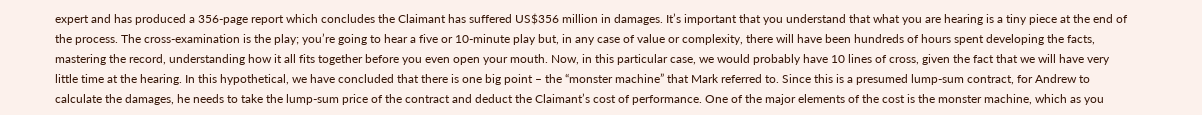expert and has produced a 356-page report which concludes the Claimant has suffered US$356 million in damages. It’s important that you understand that what you are hearing is a tiny piece at the end of the process. The cross-examination is the play; you’re going to hear a five or 10-minute play but, in any case of value or complexity, there will have been hundreds of hours spent developing the facts, mastering the record, understanding how it all fits together before you even open your mouth. Now, in this particular case, we would probably have 10 lines of cross, given the fact that we will have very little time at the hearing. In this hypothetical, we have concluded that there is one big point – the “monster machine” that Mark referred to. Since this is a presumed lump-sum contract, for Andrew to calculate the damages, he needs to take the lump-sum price of the contract and deduct the Claimant’s cost of performance. One of the major elements of the cost is the monster machine, which as you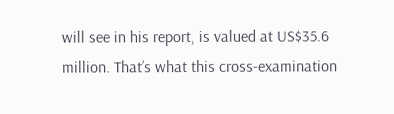will see in his report, is valued at US$35.6 million. That’s what this cross-examination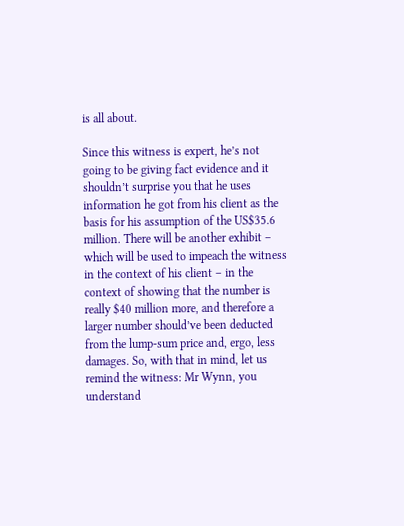is all about.

Since this witness is expert, he’s not going to be giving fact evidence and it shouldn’t surprise you that he uses information he got from his client as the basis for his assumption of the US$35.6 million. There will be another exhibit – which will be used to impeach the witness in the context of his client – in the context of showing that the number is really $40 million more, and therefore a larger number should’ve been deducted from the lump-sum price and, ergo, less damages. So, with that in mind, let us remind the witness: Mr Wynn, you understand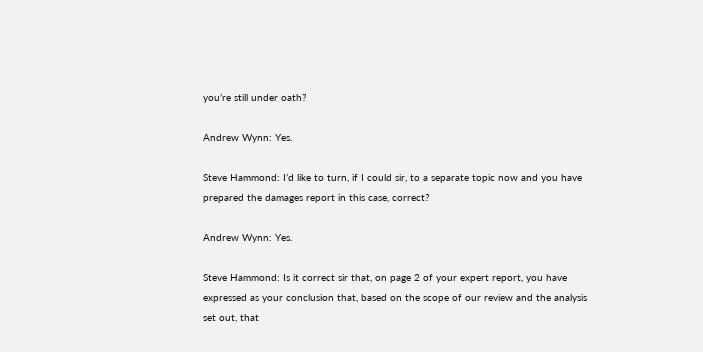you’re still under oath?

Andrew Wynn: Yes.

Steve Hammond: I’d like to turn, if I could sir, to a separate topic now and you have prepared the damages report in this case, correct?

Andrew Wynn: Yes.

Steve Hammond: Is it correct sir that, on page 2 of your expert report, you have expressed as your conclusion that, based on the scope of our review and the analysis set out, that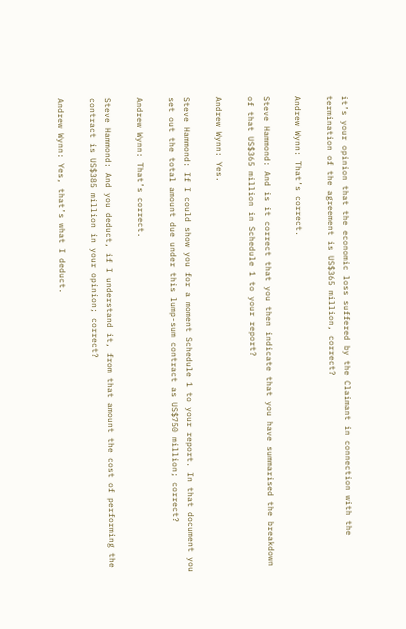it’s your opinion that the economic loss suffered by the Claimant in connection with the termination of the agreement is US$365 million, correct?

Andrew Wynn: That’s correct.

Steve Hammond: And is it correct that you then indicate that you have summarised the breakdown of that US$365 million in Schedule 1 to your report?

Andrew Wynn: Yes.

Steve Hammond: If I could show you for a moment Schedule 1 to your report. In that document you set out the total amount due under this lump-sum contract as US$750 million; correct?

Andrew Wynn: That’s correct.

Steve Hammond: And you deduct, if I understand it, from that amount the cost of performing the contract is US$385 million in your opinion; correct?

Andrew Wynn: Yes, that’s what I deduct.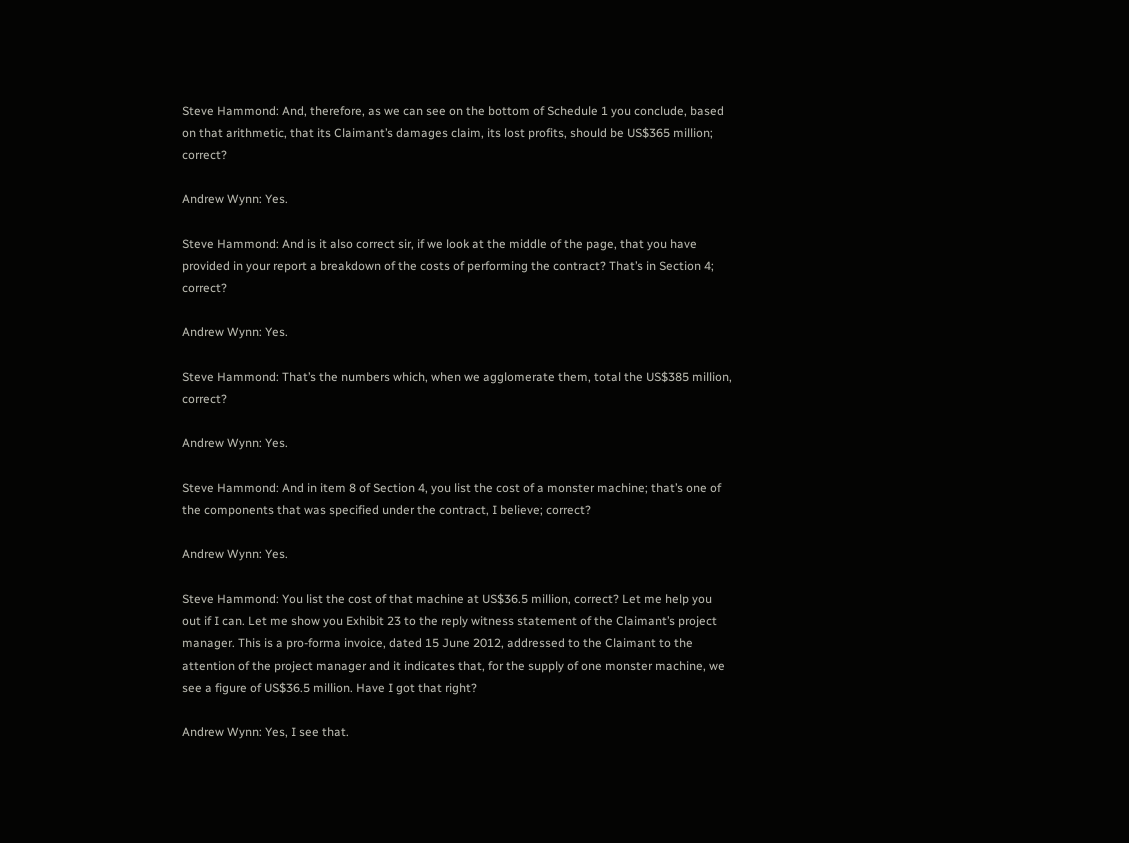Steve Hammond: And, therefore, as we can see on the bottom of Schedule 1 you conclude, based on that arithmetic, that its Claimant’s damages claim, its lost profits, should be US$365 million; correct?

Andrew Wynn: Yes.

Steve Hammond: And is it also correct sir, if we look at the middle of the page, that you have provided in your report a breakdown of the costs of performing the contract? That’s in Section 4; correct?

Andrew Wynn: Yes.

Steve Hammond: That’s the numbers which, when we agglomerate them, total the US$385 million, correct?

Andrew Wynn: Yes.

Steve Hammond: And in item 8 of Section 4, you list the cost of a monster machine; that’s one of the components that was specified under the contract, I believe; correct?

Andrew Wynn: Yes.

Steve Hammond: You list the cost of that machine at US$36.5 million, correct? Let me help you out if I can. Let me show you Exhibit 23 to the reply witness statement of the Claimant’s project manager. This is a pro-forma invoice, dated 15 June 2012, addressed to the Claimant to the attention of the project manager and it indicates that, for the supply of one monster machine, we see a figure of US$36.5 million. Have I got that right?

Andrew Wynn: Yes, I see that.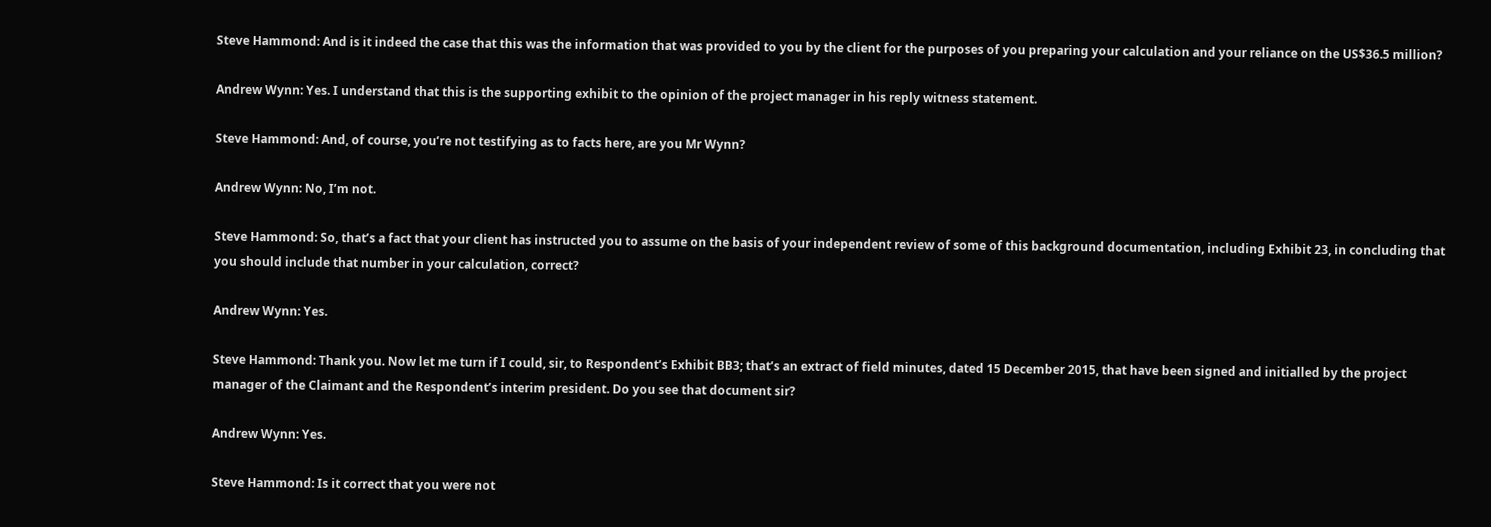Steve Hammond: And is it indeed the case that this was the information that was provided to you by the client for the purposes of you preparing your calculation and your reliance on the US$36.5 million?

Andrew Wynn: Yes. I understand that this is the supporting exhibit to the opinion of the project manager in his reply witness statement.

Steve Hammond: And, of course, you’re not testifying as to facts here, are you Mr Wynn?

Andrew Wynn: No, I’m not.

Steve Hammond: So, that’s a fact that your client has instructed you to assume on the basis of your independent review of some of this background documentation, including Exhibit 23, in concluding that you should include that number in your calculation, correct?

Andrew Wynn: Yes.

Steve Hammond: Thank you. Now let me turn if I could, sir, to Respondent’s Exhibit BB3; that’s an extract of field minutes, dated 15 December 2015, that have been signed and initialled by the project manager of the Claimant and the Respondent’s interim president. Do you see that document sir?

Andrew Wynn: Yes.

Steve Hammond: Is it correct that you were not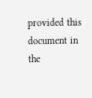provided this document in the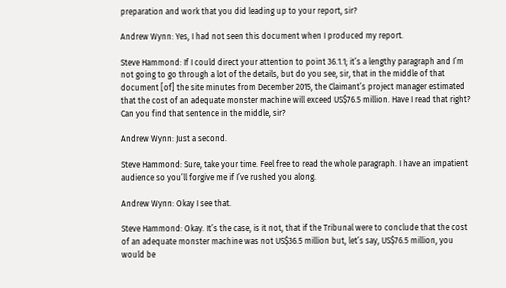preparation and work that you did leading up to your report, sir?

Andrew Wynn: Yes, I had not seen this document when I produced my report.

Steve Hammond: If I could direct your attention to point 36.1.1; it’s a lengthy paragraph and I’m not going to go through a lot of the details, but do you see, sir, that in the middle of that document [of] the site minutes from December 2015, the Claimant’s project manager estimated that the cost of an adequate monster machine will exceed US$76.5 million. Have I read that right? Can you find that sentence in the middle, sir?

Andrew Wynn: Just a second.

Steve Hammond: Sure, take your time. Feel free to read the whole paragraph. I have an impatient audience so you’ll forgive me if I’ve rushed you along.

Andrew Wynn: Okay I see that.

Steve Hammond: Okay. It’s the case, is it not, that if the Tribunal were to conclude that the cost of an adequate monster machine was not US$36.5 million but, let’s say, US$76.5 million, you would be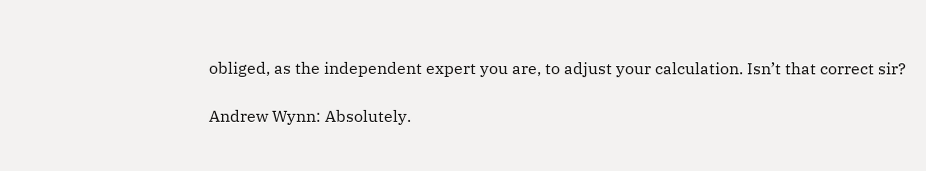obliged, as the independent expert you are, to adjust your calculation. Isn’t that correct sir?

Andrew Wynn: Absolutely.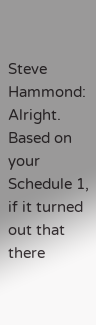Steve Hammond: Alright. Based on your Schedule 1, if it turned out that there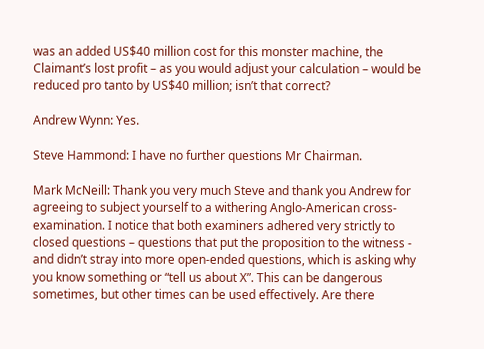was an added US$40 million cost for this monster machine, the Claimant’s lost profit – as you would adjust your calculation – would be reduced pro tanto by US$40 million; isn’t that correct?

Andrew Wynn: Yes.

Steve Hammond: I have no further questions Mr Chairman.

Mark McNeill: Thank you very much Steve and thank you Andrew for agreeing to subject yourself to a withering Anglo-American cross-examination. I notice that both examiners adhered very strictly to closed questions – questions that put the proposition to the witness - and didn’t stray into more open-ended questions, which is asking why you know something or “tell us about X”. This can be dangerous sometimes, but other times can be used effectively. Are there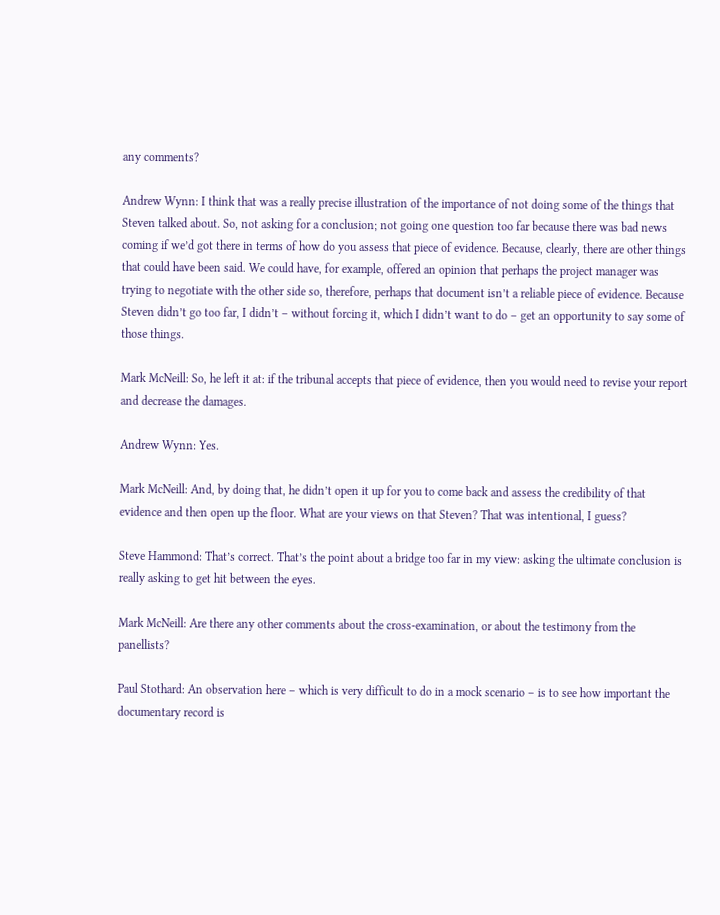any comments?

Andrew Wynn: I think that was a really precise illustration of the importance of not doing some of the things that Steven talked about. So, not asking for a conclusion; not going one question too far because there was bad news coming if we’d got there in terms of how do you assess that piece of evidence. Because, clearly, there are other things that could have been said. We could have, for example, offered an opinion that perhaps the project manager was trying to negotiate with the other side so, therefore, perhaps that document isn’t a reliable piece of evidence. Because Steven didn’t go too far, I didn’t – without forcing it, which I didn’t want to do – get an opportunity to say some of those things.

Mark McNeill: So, he left it at: if the tribunal accepts that piece of evidence, then you would need to revise your report and decrease the damages.

Andrew Wynn: Yes.

Mark McNeill: And, by doing that, he didn’t open it up for you to come back and assess the credibility of that evidence and then open up the floor. What are your views on that Steven? That was intentional, I guess?

Steve Hammond: That’s correct. That’s the point about a bridge too far in my view: asking the ultimate conclusion is really asking to get hit between the eyes.

Mark McNeill: Are there any other comments about the cross-examination, or about the testimony from the panellists?

Paul Stothard: An observation here – which is very difficult to do in a mock scenario – is to see how important the documentary record is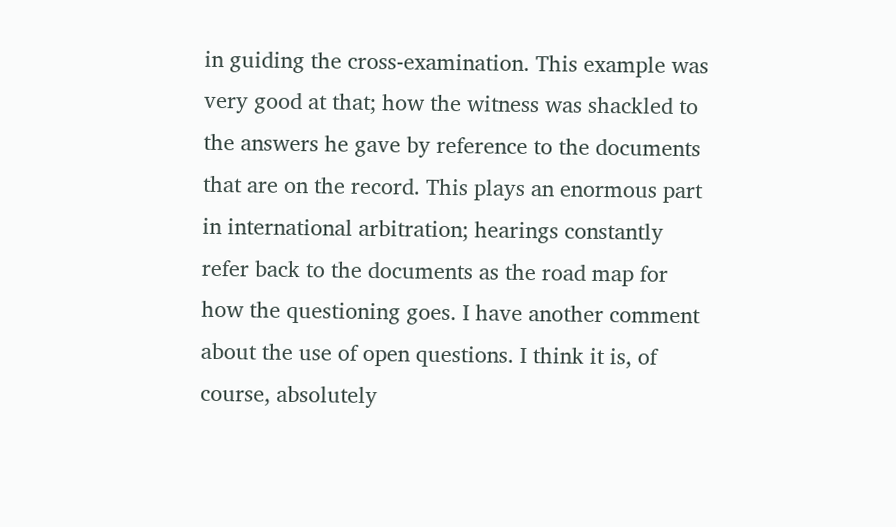in guiding the cross-examination. This example was very good at that; how the witness was shackled to the answers he gave by reference to the documents that are on the record. This plays an enormous part in international arbitration; hearings constantly refer back to the documents as the road map for how the questioning goes. I have another comment about the use of open questions. I think it is, of course, absolutely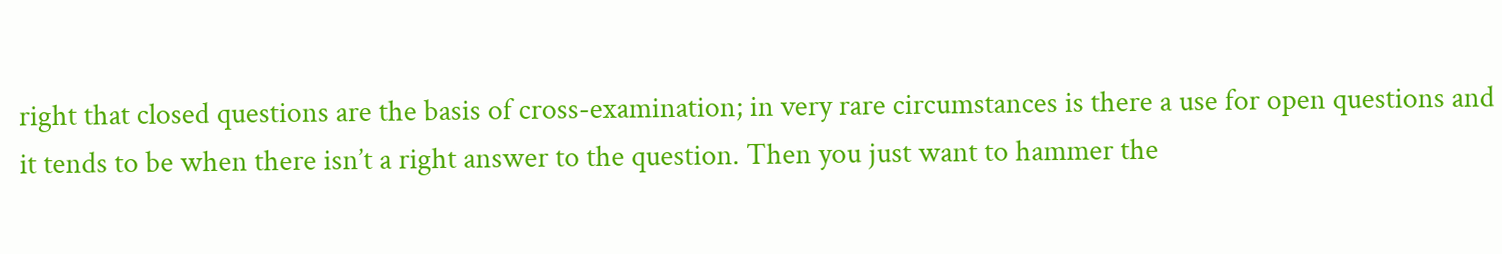right that closed questions are the basis of cross-examination; in very rare circumstances is there a use for open questions and it tends to be when there isn’t a right answer to the question. Then you just want to hammer the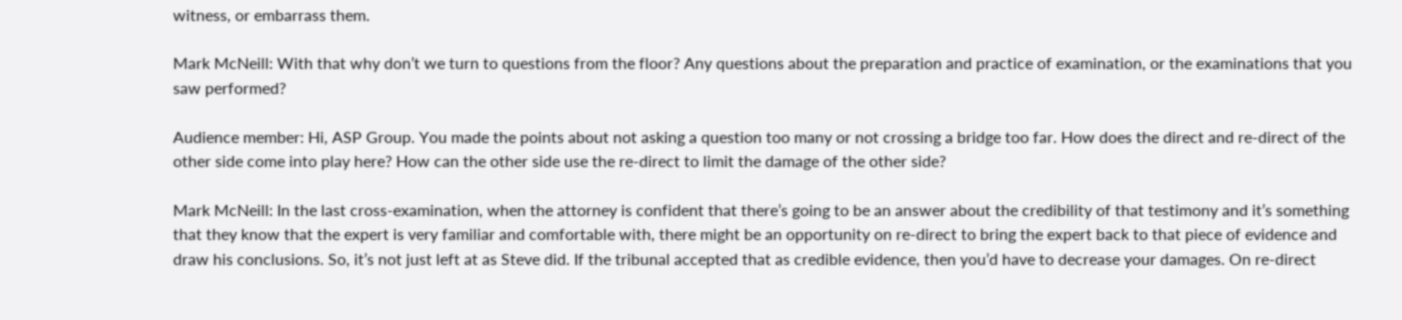witness, or embarrass them.

Mark McNeill: With that why don’t we turn to questions from the floor? Any questions about the preparation and practice of examination, or the examinations that you saw performed?

Audience member: Hi, ASP Group. You made the points about not asking a question too many or not crossing a bridge too far. How does the direct and re-direct of the other side come into play here? How can the other side use the re-direct to limit the damage of the other side?

Mark McNeill: In the last cross-examination, when the attorney is confident that there’s going to be an answer about the credibility of that testimony and it’s something that they know that the expert is very familiar and comfortable with, there might be an opportunity on re-direct to bring the expert back to that piece of evidence and draw his conclusions. So, it’s not just left at as Steve did. If the tribunal accepted that as credible evidence, then you’d have to decrease your damages. On re-direct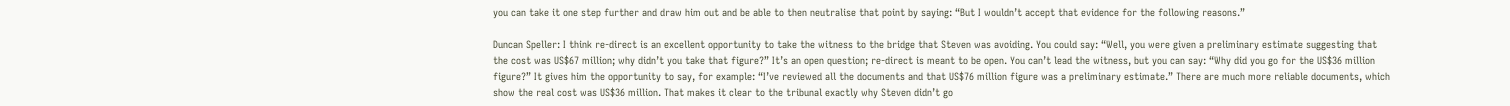you can take it one step further and draw him out and be able to then neutralise that point by saying: “But I wouldn’t accept that evidence for the following reasons.”

Duncan Speller: I think re-direct is an excellent opportunity to take the witness to the bridge that Steven was avoiding. You could say: “Well, you were given a preliminary estimate suggesting that the cost was US$67 million; why didn’t you take that figure?” It’s an open question; re-direct is meant to be open. You can’t lead the witness, but you can say: “Why did you go for the US$36 million figure?” It gives him the opportunity to say, for example: “I’ve reviewed all the documents and that US$76 million figure was a preliminary estimate.” There are much more reliable documents, which show the real cost was US$36 million. That makes it clear to the tribunal exactly why Steven didn’t go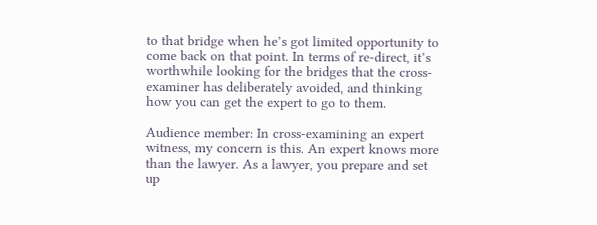to that bridge when he’s got limited opportunity to come back on that point. In terms of re-direct, it’s worthwhile looking for the bridges that the cross-examiner has deliberately avoided, and thinking how you can get the expert to go to them.

Audience member: In cross-examining an expert witness, my concern is this. An expert knows more than the lawyer. As a lawyer, you prepare and set up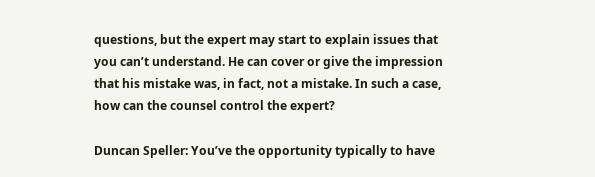questions, but the expert may start to explain issues that you can’t understand. He can cover or give the impression that his mistake was, in fact, not a mistake. In such a case, how can the counsel control the expert?

Duncan Speller: You’ve the opportunity typically to have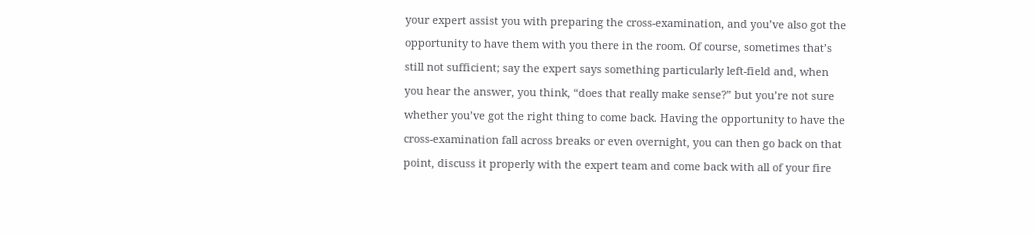your expert assist you with preparing the cross-examination, and you’ve also got the opportunity to have them with you there in the room. Of course, sometimes that’s still not sufficient; say the expert says something particularly left-field and, when you hear the answer, you think, “does that really make sense?” but you’re not sure whether you’ve got the right thing to come back. Having the opportunity to have the cross-examination fall across breaks or even overnight, you can then go back on that point, discuss it properly with the expert team and come back with all of your fire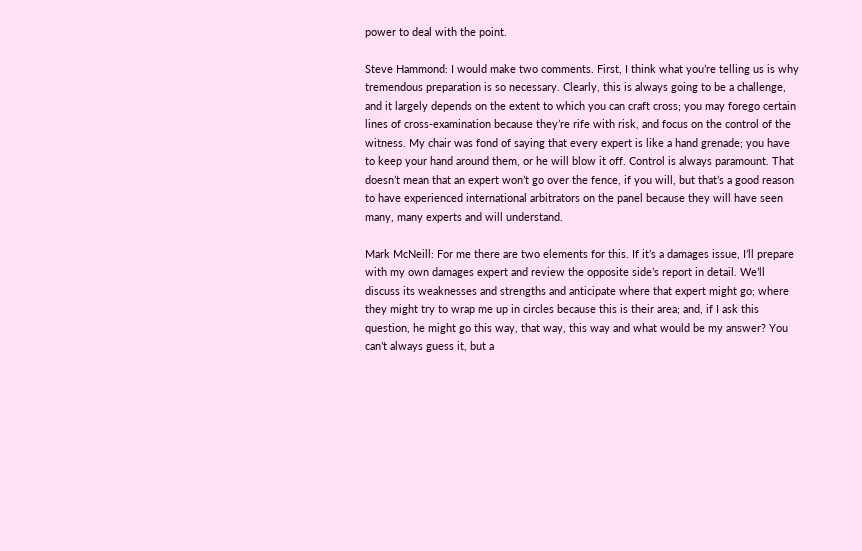power to deal with the point.

Steve Hammond: I would make two comments. First, I think what you’re telling us is why tremendous preparation is so necessary. Clearly, this is always going to be a challenge, and it largely depends on the extent to which you can craft cross; you may forego certain lines of cross-examination because they’re rife with risk, and focus on the control of the witness. My chair was fond of saying that every expert is like a hand grenade; you have to keep your hand around them, or he will blow it off. Control is always paramount. That doesn’t mean that an expert won’t go over the fence, if you will, but that’s a good reason to have experienced international arbitrators on the panel because they will have seen many, many experts and will understand.

Mark McNeill: For me there are two elements for this. If it’s a damages issue, I’ll prepare with my own damages expert and review the opposite side’s report in detail. We’ll discuss its weaknesses and strengths and anticipate where that expert might go; where they might try to wrap me up in circles because this is their area; and, if I ask this question, he might go this way, that way, this way and what would be my answer? You can’t always guess it, but a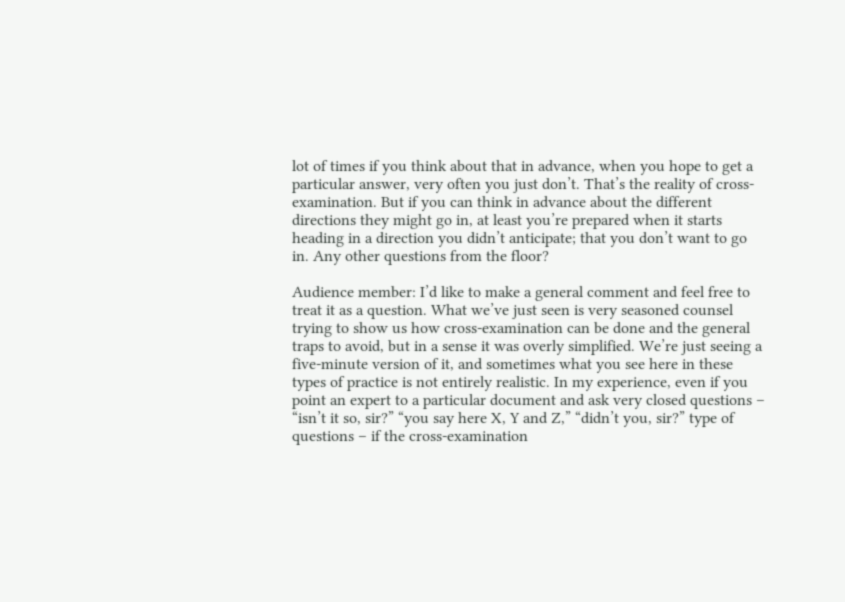lot of times if you think about that in advance, when you hope to get a particular answer, very often you just don’t. That’s the reality of cross-examination. But if you can think in advance about the different directions they might go in, at least you’re prepared when it starts heading in a direction you didn’t anticipate; that you don’t want to go in. Any other questions from the floor?

Audience member: I’d like to make a general comment and feel free to treat it as a question. What we’ve just seen is very seasoned counsel trying to show us how cross-examination can be done and the general traps to avoid, but in a sense it was overly simplified. We’re just seeing a five-minute version of it, and sometimes what you see here in these types of practice is not entirely realistic. In my experience, even if you point an expert to a particular document and ask very closed questions – “isn’t it so, sir?” “you say here X, Y and Z,” “didn’t you, sir?” type of questions – if the cross-examination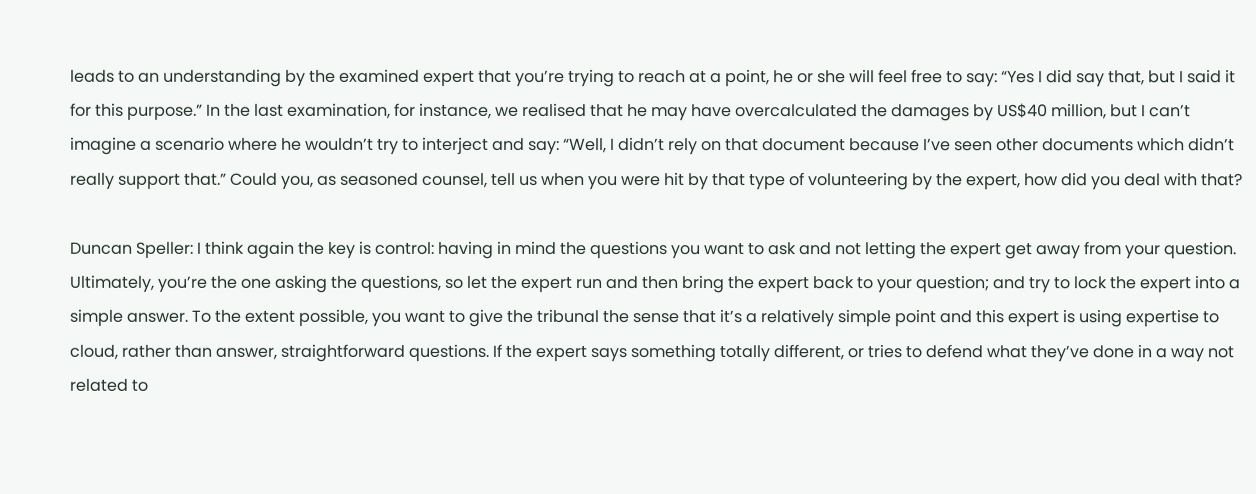leads to an understanding by the examined expert that you’re trying to reach at a point, he or she will feel free to say: “Yes I did say that, but I said it for this purpose.” In the last examination, for instance, we realised that he may have overcalculated the damages by US$40 million, but I can’t imagine a scenario where he wouldn’t try to interject and say: “Well, I didn’t rely on that document because I’ve seen other documents which didn’t really support that.” Could you, as seasoned counsel, tell us when you were hit by that type of volunteering by the expert, how did you deal with that?

Duncan Speller: I think again the key is control: having in mind the questions you want to ask and not letting the expert get away from your question. Ultimately, you’re the one asking the questions, so let the expert run and then bring the expert back to your question; and try to lock the expert into a simple answer. To the extent possible, you want to give the tribunal the sense that it’s a relatively simple point and this expert is using expertise to cloud, rather than answer, straightforward questions. If the expert says something totally different, or tries to defend what they’ve done in a way not related to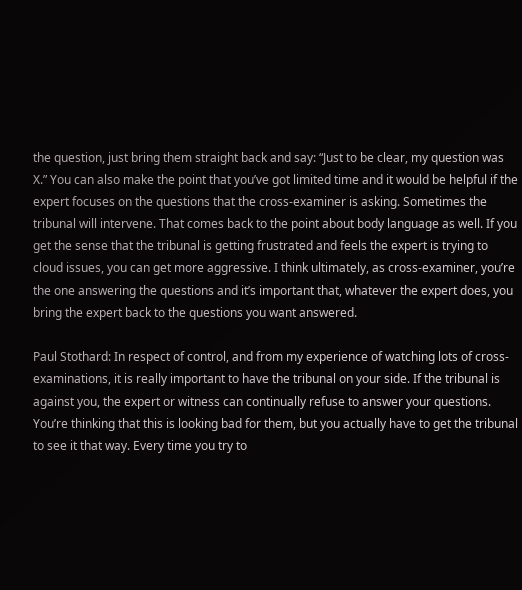the question, just bring them straight back and say: “Just to be clear, my question was X.” You can also make the point that you’ve got limited time and it would be helpful if the expert focuses on the questions that the cross-examiner is asking. Sometimes the tribunal will intervene. That comes back to the point about body language as well. If you get the sense that the tribunal is getting frustrated and feels the expert is trying to cloud issues, you can get more aggressive. I think ultimately, as cross-examiner, you’re the one answering the questions and it’s important that, whatever the expert does, you bring the expert back to the questions you want answered.

Paul Stothard: In respect of control, and from my experience of watching lots of cross-examinations, it is really important to have the tribunal on your side. If the tribunal is against you, the expert or witness can continually refuse to answer your questions. You’re thinking that this is looking bad for them, but you actually have to get the tribunal to see it that way. Every time you try to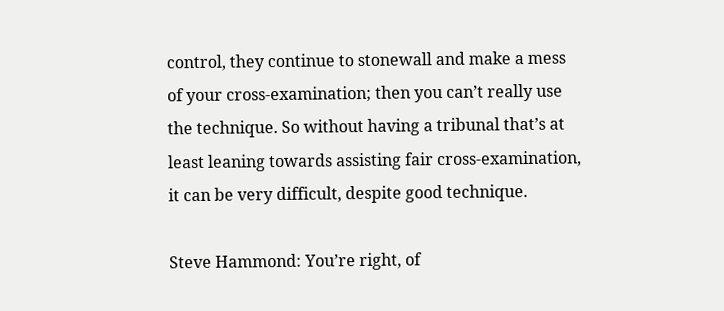control, they continue to stonewall and make a mess of your cross-examination; then you can’t really use the technique. So without having a tribunal that’s at least leaning towards assisting fair cross-examination, it can be very difficult, despite good technique.

Steve Hammond: You’re right, of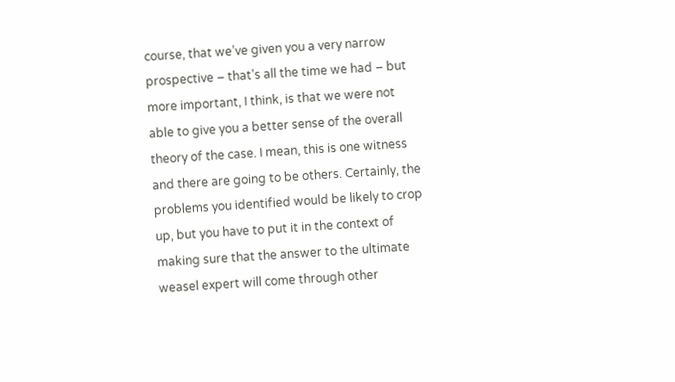course, that we’ve given you a very narrow prospective – that’s all the time we had – but more important, I think, is that we were not able to give you a better sense of the overall theory of the case. I mean, this is one witness and there are going to be others. Certainly, the problems you identified would be likely to crop up, but you have to put it in the context of making sure that the answer to the ultimate weasel expert will come through other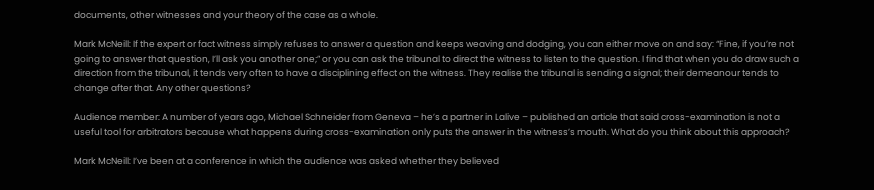documents, other witnesses and your theory of the case as a whole.

Mark McNeill: If the expert or fact witness simply refuses to answer a question and keeps weaving and dodging, you can either move on and say: “Fine, if you’re not going to answer that question, I’ll ask you another one;” or you can ask the tribunal to direct the witness to listen to the question. I find that when you do draw such a direction from the tribunal, it tends very often to have a disciplining effect on the witness. They realise the tribunal is sending a signal; their demeanour tends to change after that. Any other questions?

Audience member: A number of years ago, Michael Schneider from Geneva – he’s a partner in Lalive – published an article that said cross-examination is not a useful tool for arbitrators because what happens during cross-examination only puts the answer in the witness’s mouth. What do you think about this approach?

Mark McNeill: I’ve been at a conference in which the audience was asked whether they believed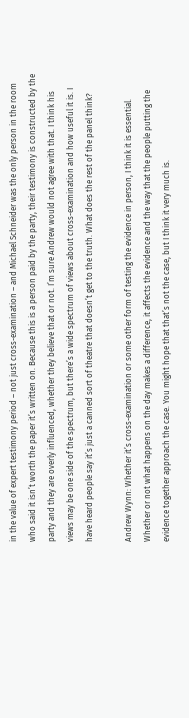in the value of expert testimony period – not just cross-examination – and Michael Schneider was the only person in the room who said it isn’t worth the paper it’s written on. Because this is a person paid by the party, their testimony is constructed by the party and they are overly influenced, whether they believe that or not. I’m sure Andrew would not agree with that. I think his views may be one side of the spectrum, but there’s a wide spectrum of views about cross-examination and how useful it is. I have heard people say it’s just a canned sort of theatre that doesn’t get to the truth. What does the rest of the panel think?

Andrew Wynn: Whether it’s cross-examination or some other form of testing the evidence in person, I think it is essential. Whether or not what happens on the day makes a difference, it affects the evidence and the way that the people putting the evidence together approach the case. You might hope that that’s not the case, but I think it very much is.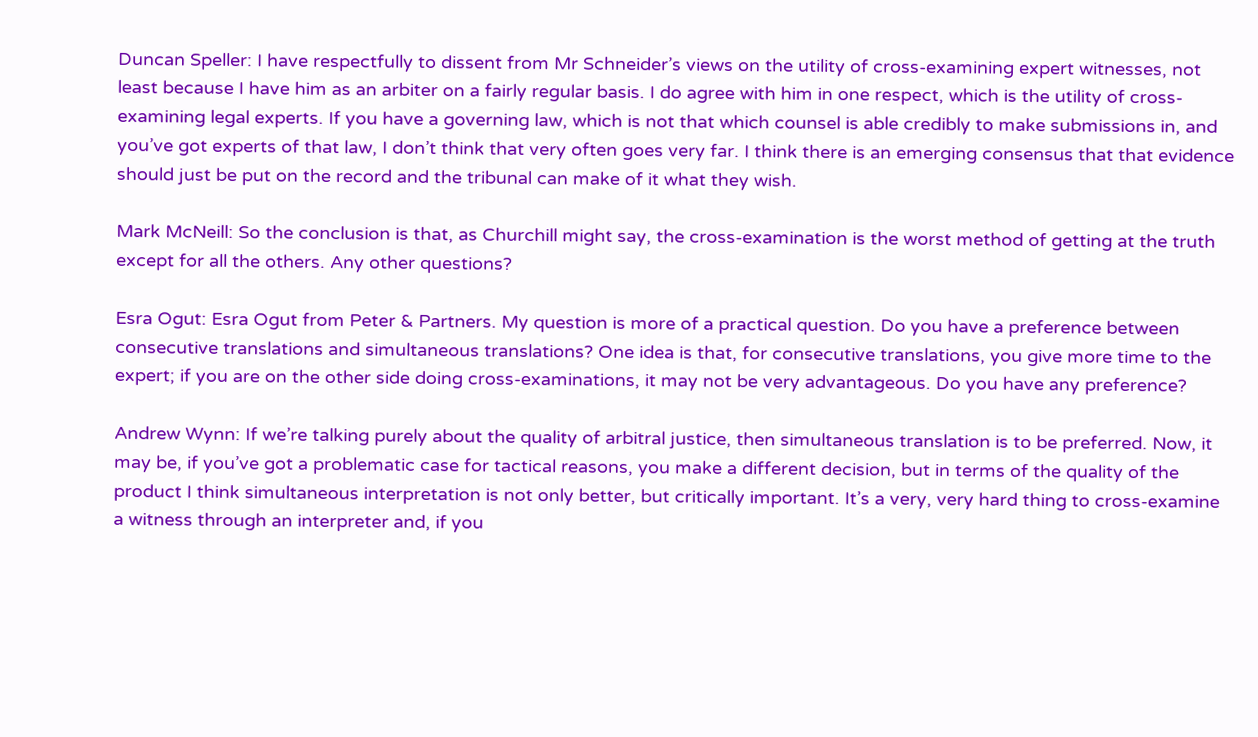Duncan Speller: I have respectfully to dissent from Mr Schneider’s views on the utility of cross-examining expert witnesses, not least because I have him as an arbiter on a fairly regular basis. I do agree with him in one respect, which is the utility of cross-examining legal experts. If you have a governing law, which is not that which counsel is able credibly to make submissions in, and you’ve got experts of that law, I don’t think that very often goes very far. I think there is an emerging consensus that that evidence should just be put on the record and the tribunal can make of it what they wish.

Mark McNeill: So the conclusion is that, as Churchill might say, the cross-examination is the worst method of getting at the truth except for all the others. Any other questions?

Esra Ogut: Esra Ogut from Peter & Partners. My question is more of a practical question. Do you have a preference between consecutive translations and simultaneous translations? One idea is that, for consecutive translations, you give more time to the expert; if you are on the other side doing cross-examinations, it may not be very advantageous. Do you have any preference?

Andrew Wynn: If we’re talking purely about the quality of arbitral justice, then simultaneous translation is to be preferred. Now, it may be, if you’ve got a problematic case for tactical reasons, you make a different decision, but in terms of the quality of the product I think simultaneous interpretation is not only better, but critically important. It’s a very, very hard thing to cross-examine a witness through an interpreter and, if you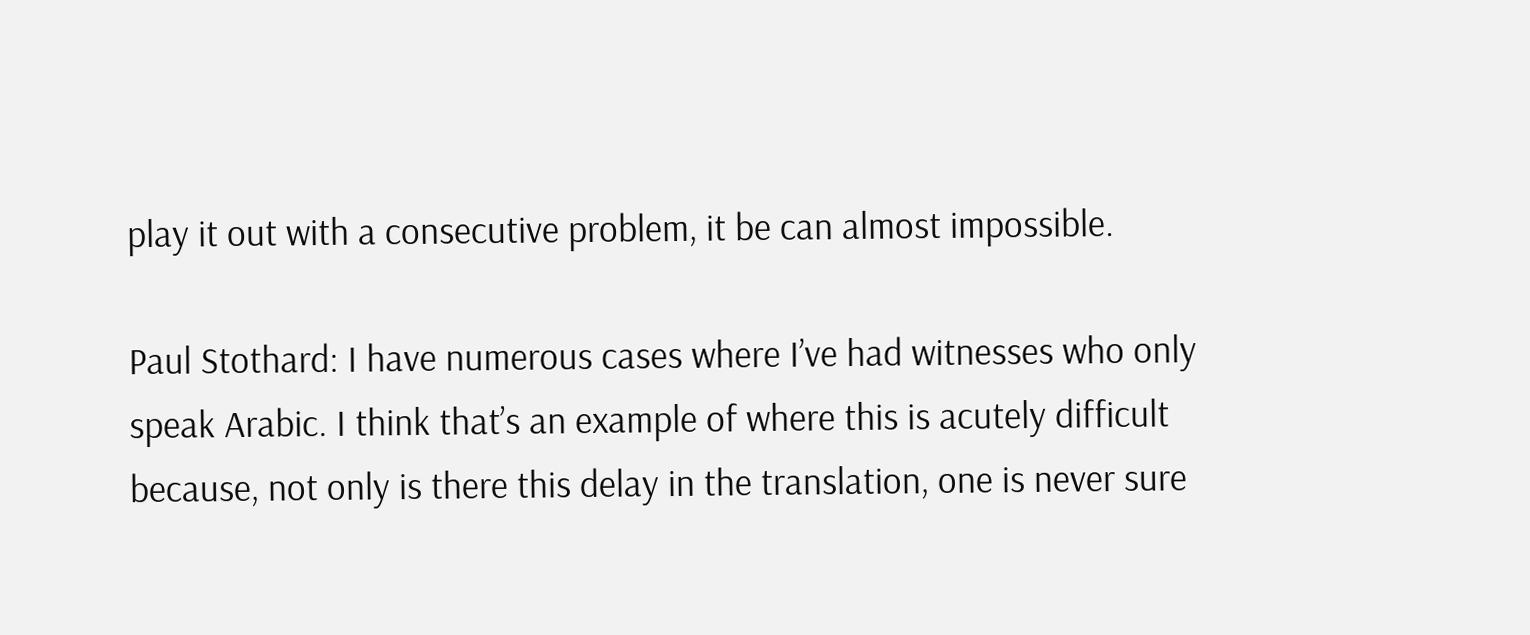play it out with a consecutive problem, it be can almost impossible.

Paul Stothard: I have numerous cases where I’ve had witnesses who only speak Arabic. I think that’s an example of where this is acutely difficult because, not only is there this delay in the translation, one is never sure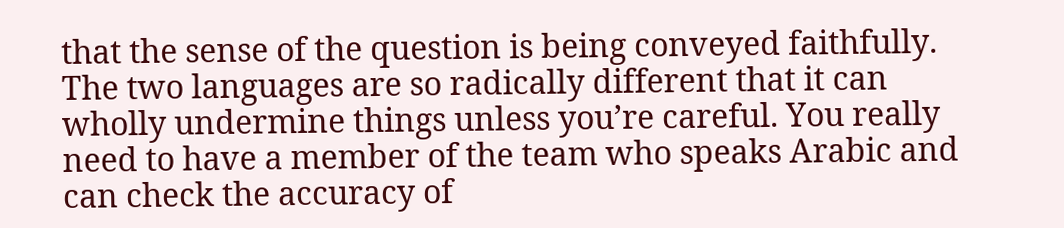that the sense of the question is being conveyed faithfully. The two languages are so radically different that it can wholly undermine things unless you’re careful. You really need to have a member of the team who speaks Arabic and can check the accuracy of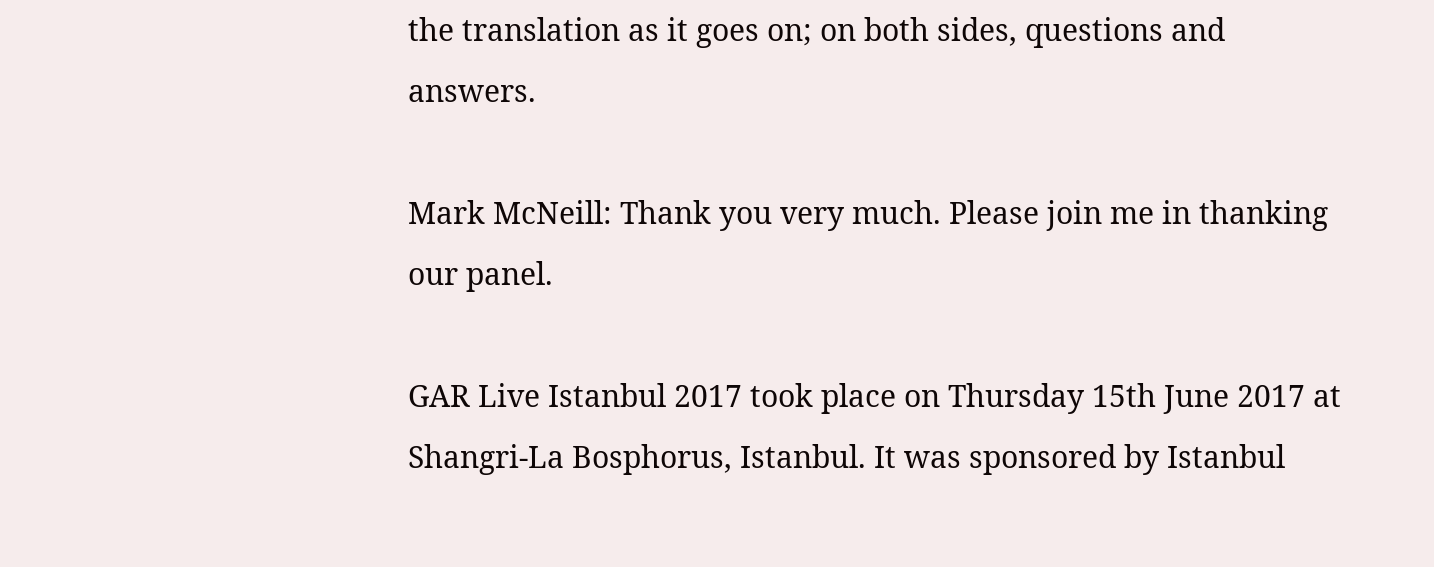the translation as it goes on; on both sides, questions and answers.

Mark McNeill: Thank you very much. Please join me in thanking our panel.

GAR Live Istanbul 2017 took place on Thursday 15th June 2017 at Shangri-La Bosphorus, Istanbul. It was sponsored by Istanbul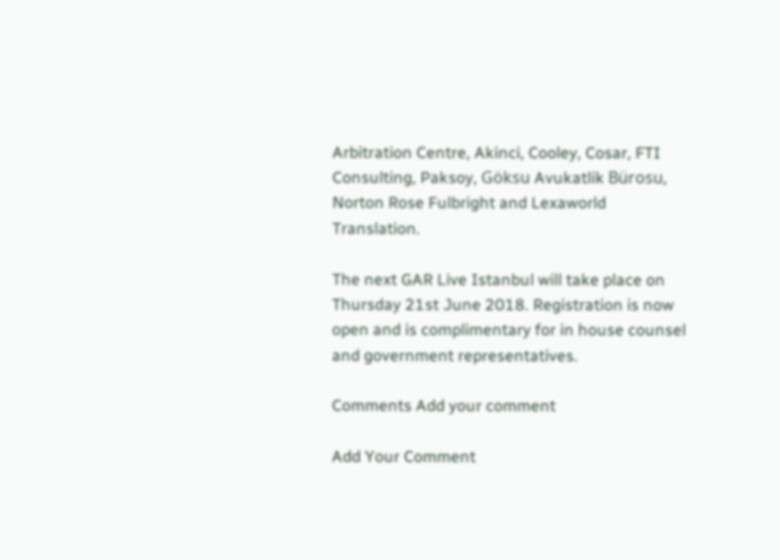Arbitration Centre, Akinci, Cooley, Cosar, FTI Consulting, Paksoy, Göksu Avukatlik Bürosu, Norton Rose Fulbright and Lexaworld Translation.

The next GAR Live Istanbul will take place on Thursday 21st June 2018. Registration is now open and is complimentary for in house counsel and government representatives.

Comments Add your comment

Add Your Comment